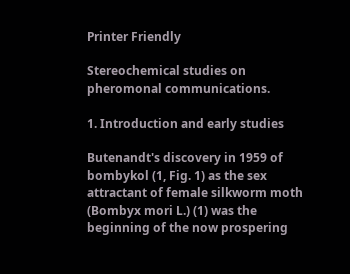Printer Friendly

Stereochemical studies on pheromonal communications.

1. Introduction and early studies

Butenandt's discovery in 1959 of bombykol (1, Fig. 1) as the sex attractant of female silkworm moth (Bombyx mori L.) (1) was the beginning of the now prospering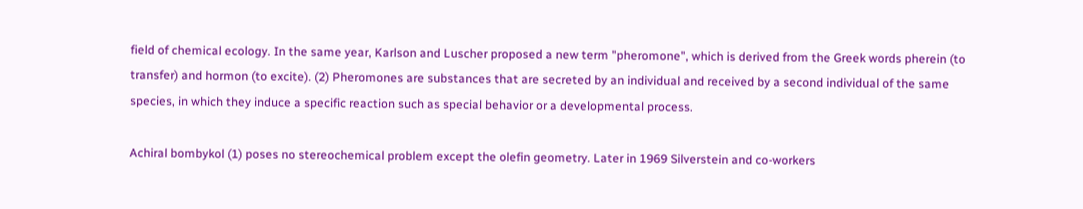field of chemical ecology. In the same year, Karlson and Luscher proposed a new term "pheromone", which is derived from the Greek words pherein (to transfer) and hormon (to excite). (2) Pheromones are substances that are secreted by an individual and received by a second individual of the same species, in which they induce a specific reaction such as special behavior or a developmental process.

Achiral bombykol (1) poses no stereochemical problem except the olefin geometry. Later in 1969 Silverstein and co-workers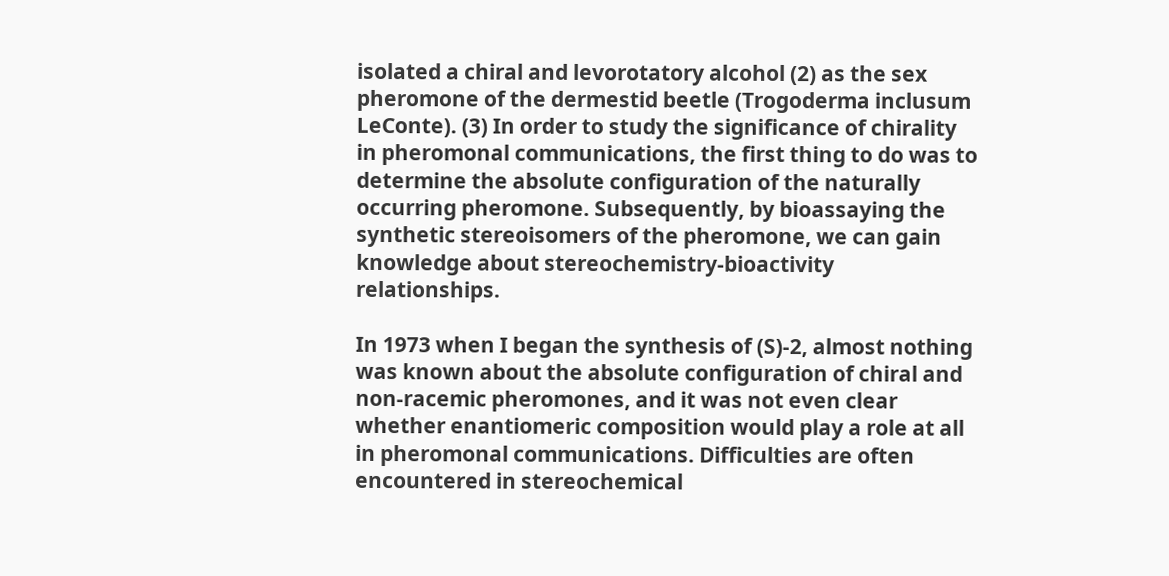isolated a chiral and levorotatory alcohol (2) as the sex pheromone of the dermestid beetle (Trogoderma inclusum LeConte). (3) In order to study the significance of chirality in pheromonal communications, the first thing to do was to determine the absolute configuration of the naturally occurring pheromone. Subsequently, by bioassaying the synthetic stereoisomers of the pheromone, we can gain knowledge about stereochemistry-bioactivity relationships.

In 1973 when I began the synthesis of (S)-2, almost nothing was known about the absolute configuration of chiral and non-racemic pheromones, and it was not even clear whether enantiomeric composition would play a role at all in pheromonal communications. Difficulties are often encountered in stereochemical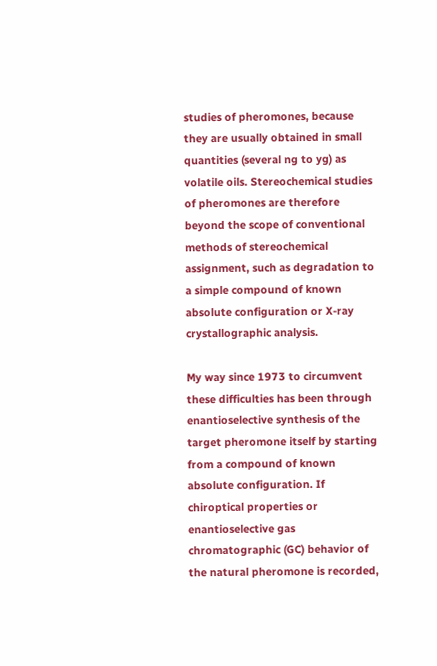studies of pheromones, because they are usually obtained in small quantities (several ng to yg) as volatile oils. Stereochemical studies of pheromones are therefore beyond the scope of conventional methods of stereochemical assignment, such as degradation to a simple compound of known absolute configuration or X-ray crystallographic analysis.

My way since 1973 to circumvent these difficulties has been through enantioselective synthesis of the target pheromone itself by starting from a compound of known absolute configuration. If chiroptical properties or enantioselective gas chromatographic (GC) behavior of the natural pheromone is recorded,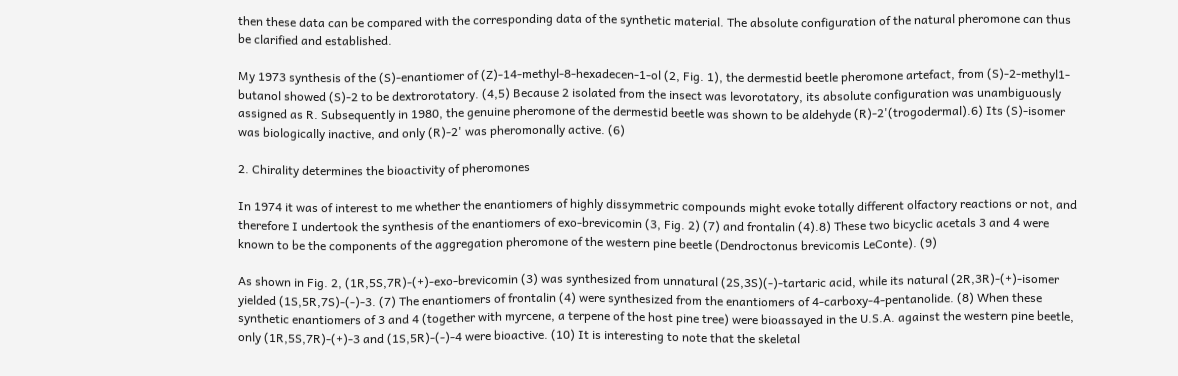then these data can be compared with the corresponding data of the synthetic material. The absolute configuration of the natural pheromone can thus be clarified and established.

My 1973 synthesis of the (S)-enantiomer of (Z)-14-methyl-8-hexadecen-1-ol (2, Fig. 1), the dermestid beetle pheromone artefact, from (S)-2-methyl1-butanol showed (S)-2 to be dextrorotatory. (4,5) Because 2 isolated from the insect was levorotatory, its absolute configuration was unambiguously assigned as R. Subsequently in 1980, the genuine pheromone of the dermestid beetle was shown to be aldehyde (R)-2'(trogodermal).6) Its (S)-isomer was biologically inactive, and only (R)-2' was pheromonally active. (6)

2. Chirality determines the bioactivity of pheromones

In 1974 it was of interest to me whether the enantiomers of highly dissymmetric compounds might evoke totally different olfactory reactions or not, and therefore I undertook the synthesis of the enantiomers of exo-brevicomin (3, Fig. 2) (7) and frontalin (4).8) These two bicyclic acetals 3 and 4 were known to be the components of the aggregation pheromone of the western pine beetle (Dendroctonus brevicomis LeConte). (9)

As shown in Fig. 2, (1R,5S,7R)-(+)-exo-brevicomin (3) was synthesized from unnatural (2S,3S)(-)-tartaric acid, while its natural (2R,3R)-(+)-isomer yielded (1S,5R,7S)-(-)-3. (7) The enantiomers of frontalin (4) were synthesized from the enantiomers of 4-carboxy-4-pentanolide. (8) When these synthetic enantiomers of 3 and 4 (together with myrcene, a terpene of the host pine tree) were bioassayed in the U.S.A. against the western pine beetle, only (1R,5S,7R)-(+)-3 and (1S,5R)-(-)-4 were bioactive. (10) It is interesting to note that the skeletal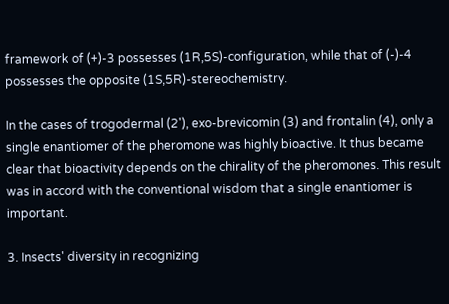framework of (+)-3 possesses (1R,5S)-configuration, while that of (-)-4 possesses the opposite (1S,5R)-stereochemistry.

In the cases of trogodermal (2'), exo-brevicomin (3) and frontalin (4), only a single enantiomer of the pheromone was highly bioactive. It thus became clear that bioactivity depends on the chirality of the pheromones. This result was in accord with the conventional wisdom that a single enantiomer is important.

3. Insects' diversity in recognizing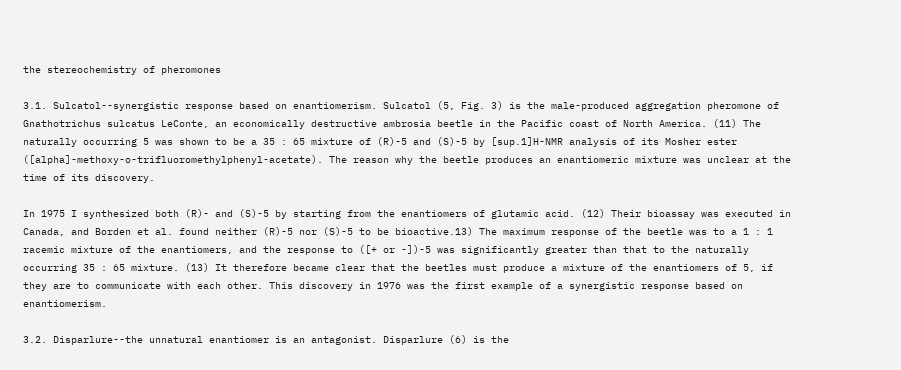the stereochemistry of pheromones

3.1. Sulcatol--synergistic response based on enantiomerism. Sulcatol (5, Fig. 3) is the male-produced aggregation pheromone of Gnathotrichus sulcatus LeConte, an economically destructive ambrosia beetle in the Pacific coast of North America. (11) The naturally occurring 5 was shown to be a 35 : 65 mixture of (R)-5 and (S)-5 by [sup.1]H-NMR analysis of its Mosher ester ([alpha]-methoxy-o-trifluoromethylphenyl-acetate). The reason why the beetle produces an enantiomeric mixture was unclear at the time of its discovery.

In 1975 I synthesized both (R)- and (S)-5 by starting from the enantiomers of glutamic acid. (12) Their bioassay was executed in Canada, and Borden et al. found neither (R)-5 nor (S)-5 to be bioactive.13) The maximum response of the beetle was to a 1 : 1 racemic mixture of the enantiomers, and the response to ([+ or -])-5 was significantly greater than that to the naturally occurring 35 : 65 mixture. (13) It therefore became clear that the beetles must produce a mixture of the enantiomers of 5, if they are to communicate with each other. This discovery in 1976 was the first example of a synergistic response based on enantiomerism.

3.2. Disparlure--the unnatural enantiomer is an antagonist. Disparlure (6) is the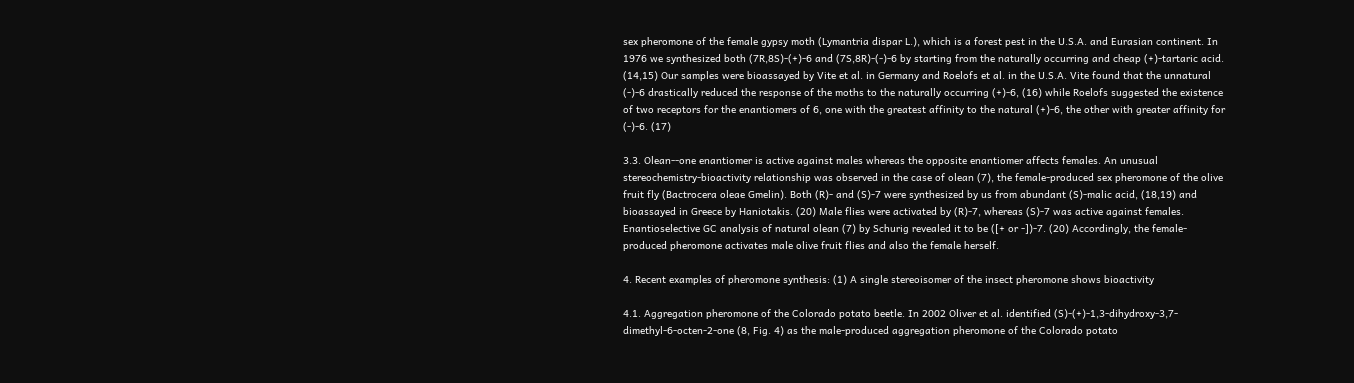sex pheromone of the female gypsy moth (Lymantria dispar L.), which is a forest pest in the U.S.A. and Eurasian continent. In 1976 we synthesized both (7R,8S)-(+)-6 and (7S,8R)-(-)-6 by starting from the naturally occurring and cheap (+)-tartaric acid. (14,15) Our samples were bioassayed by Vite et al. in Germany and Roelofs et al. in the U.S.A. Vite found that the unnatural (-)-6 drastically reduced the response of the moths to the naturally occurring (+)-6, (16) while Roelofs suggested the existence of two receptors for the enantiomers of 6, one with the greatest affinity to the natural (+)-6, the other with greater affinity for (-)-6. (17)

3.3. Olean--one enantiomer is active against males whereas the opposite enantiomer affects females. An unusual stereochemistry-bioactivity relationship was observed in the case of olean (7), the female-produced sex pheromone of the olive fruit fly (Bactrocera oleae Gmelin). Both (R)- and (S)-7 were synthesized by us from abundant (S)-malic acid, (18,19) and bioassayed in Greece by Haniotakis. (20) Male flies were activated by (R)-7, whereas (S)-7 was active against females. Enantioselective GC analysis of natural olean (7) by Schurig revealed it to be ([+ or -])-7. (20) Accordingly, the female-produced pheromone activates male olive fruit flies and also the female herself.

4. Recent examples of pheromone synthesis: (1) A single stereoisomer of the insect pheromone shows bioactivity

4.1. Aggregation pheromone of the Colorado potato beetle. In 2002 Oliver et al. identified (S)-(+)-1,3-dihydroxy-3,7-dimethyl-6-octen-2-one (8, Fig. 4) as the male-produced aggregation pheromone of the Colorado potato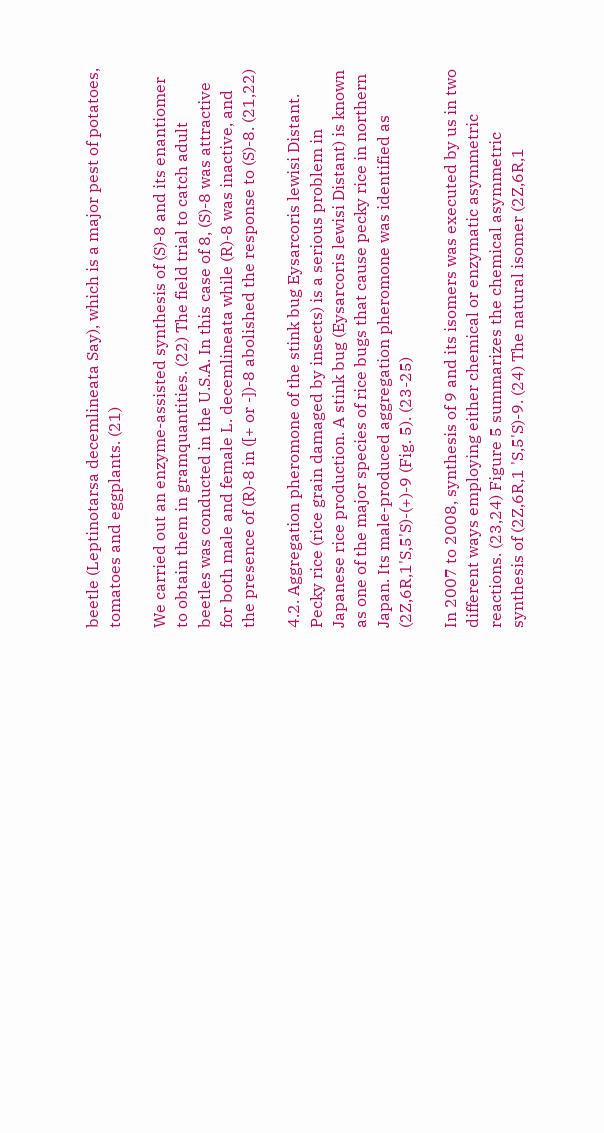beetle (Leptinotarsa decemlineata Say), which is a major pest of potatoes, tomatoes and eggplants. (21)

We carried out an enzyme-assisted synthesis of (S)-8 and its enantiomer to obtain them in gramquantities. (22) The field trial to catch adult beetles was conducted in the U.S.A. In this case of 8, (S)-8 was attractive for both male and female L. decemlineata while (R)-8 was inactive, and the presence of (R)-8 in ([+ or -])-8 abolished the response to (S)-8. (21,22)

4.2. Aggregation pheromone of the stink bug Eysarcoris lewisi Distant. Pecky rice (rice grain damaged by insects) is a serious problem in Japanese rice production. A stink bug (Eysarcoris lewisi Distant) is known as one of the major species of rice bugs that cause pecky rice in northern Japan. Its male-produced aggregation pheromone was identified as (2Z,6R,1'S,5'S)-(+)-9 (Fig. 5). (23-25)

In 2007 to 2008, synthesis of 9 and its isomers was executed by us in two different ways employing either chemical or enzymatic asymmetric reactions. (23,24) Figure 5 summarizes the chemical asymmetric synthesis of (2Z,6R,1 'S,5'S)-9. (24) The natural isomer (2Z,6R,1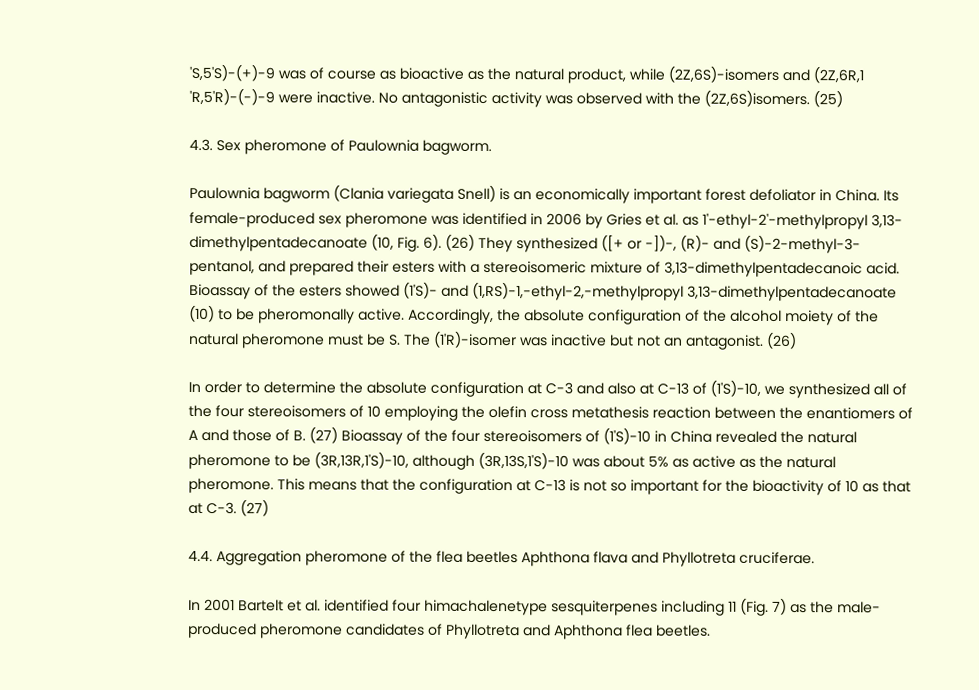'S,5'S)-(+)-9 was of course as bioactive as the natural product, while (2Z,6S)-isomers and (2Z,6R,1 'R,5'R)-(-)-9 were inactive. No antagonistic activity was observed with the (2Z,6S)isomers. (25)

4.3. Sex pheromone of Paulownia bagworm.

Paulownia bagworm (Clania variegata Snell) is an economically important forest defoliator in China. Its female-produced sex pheromone was identified in 2006 by Gries et al. as 1'-ethyl-2'-methylpropyl 3,13-dimethylpentadecanoate (10, Fig. 6). (26) They synthesized ([+ or -])-, (R)- and (S)-2-methyl-3-pentanol, and prepared their esters with a stereoisomeric mixture of 3,13-dimethylpentadecanoic acid. Bioassay of the esters showed (1'S)- and (1,RS)-1,-ethyl-2,-methylpropyl 3,13-dimethylpentadecanoate (10) to be pheromonally active. Accordingly, the absolute configuration of the alcohol moiety of the natural pheromone must be S. The (1'R)-isomer was inactive but not an antagonist. (26)

In order to determine the absolute configuration at C-3 and also at C-13 of (1'S)-10, we synthesized all of the four stereoisomers of 10 employing the olefin cross metathesis reaction between the enantiomers of A and those of B. (27) Bioassay of the four stereoisomers of (1'S)-10 in China revealed the natural pheromone to be (3R,13R,1'S)-10, although (3R,13S,1'S)-10 was about 5% as active as the natural pheromone. This means that the configuration at C-13 is not so important for the bioactivity of 10 as that at C-3. (27)

4.4. Aggregation pheromone of the flea beetles Aphthona flava and Phyllotreta cruciferae.

In 2001 Bartelt et al. identified four himachalenetype sesquiterpenes including 11 (Fig. 7) as the male-produced pheromone candidates of Phyllotreta and Aphthona flea beetles.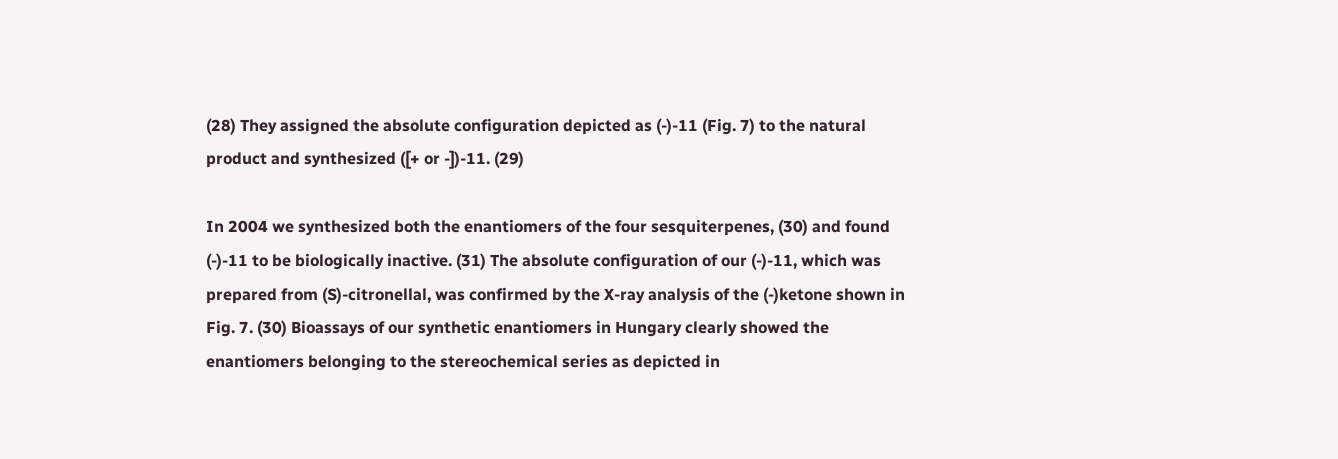(28) They assigned the absolute configuration depicted as (-)-11 (Fig. 7) to the natural product and synthesized ([+ or -])-11. (29)

In 2004 we synthesized both the enantiomers of the four sesquiterpenes, (30) and found (-)-11 to be biologically inactive. (31) The absolute configuration of our (-)-11, which was prepared from (S)-citronellal, was confirmed by the X-ray analysis of the (-)ketone shown in Fig. 7. (30) Bioassays of our synthetic enantiomers in Hungary clearly showed the enantiomers belonging to the stereochemical series as depicted in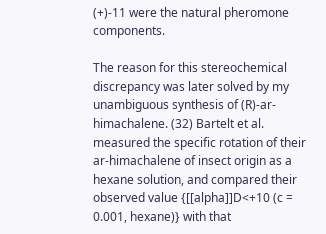(+)-11 were the natural pheromone components.

The reason for this stereochemical discrepancy was later solved by my unambiguous synthesis of (R)-ar-himachalene. (32) Bartelt et al. measured the specific rotation of their ar-himachalene of insect origin as a hexane solution, and compared their observed value {[[alpha]]D<+10 (c = 0.001, hexane)} with that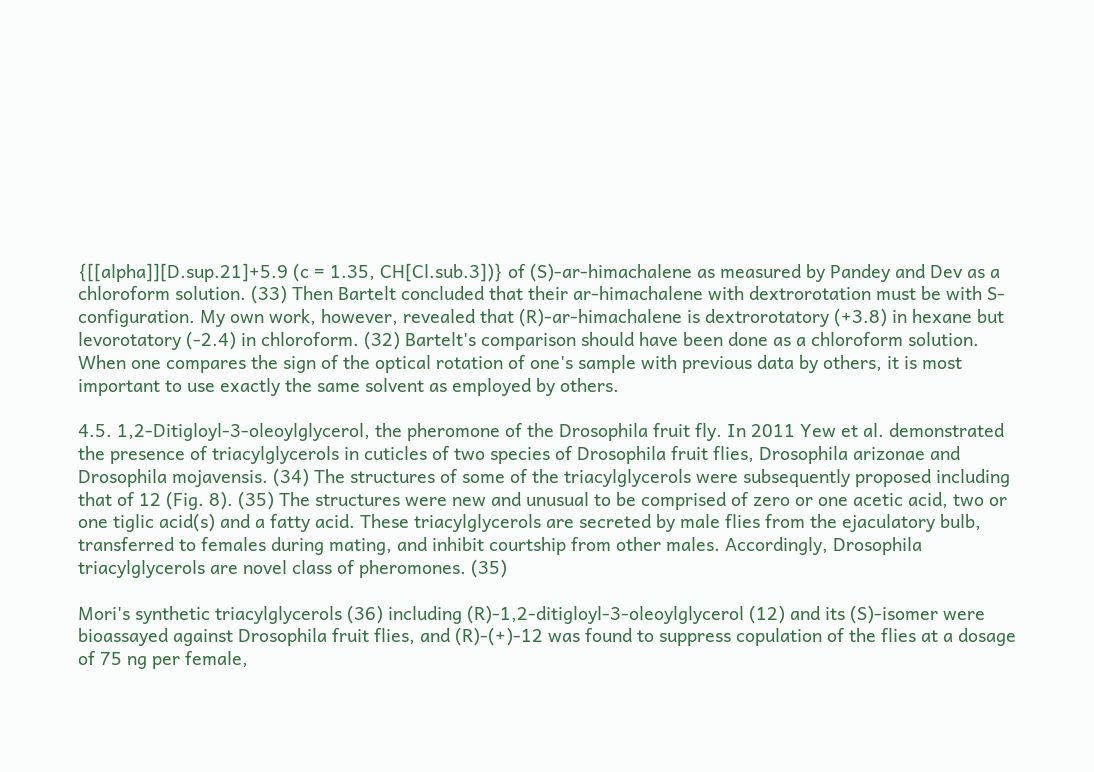{[[alpha]][D.sup.21]+5.9 (c = 1.35, CH[Cl.sub.3])} of (S)-ar-himachalene as measured by Pandey and Dev as a chloroform solution. (33) Then Bartelt concluded that their ar-himachalene with dextrorotation must be with S-configuration. My own work, however, revealed that (R)-ar-himachalene is dextrorotatory (+3.8) in hexane but levorotatory (-2.4) in chloroform. (32) Bartelt's comparison should have been done as a chloroform solution. When one compares the sign of the optical rotation of one's sample with previous data by others, it is most important to use exactly the same solvent as employed by others.

4.5. 1,2-Ditigloyl-3-oleoylglycerol, the pheromone of the Drosophila fruit fly. In 2011 Yew et al. demonstrated the presence of triacylglycerols in cuticles of two species of Drosophila fruit flies, Drosophila arizonae and Drosophila mojavensis. (34) The structures of some of the triacylglycerols were subsequently proposed including that of 12 (Fig. 8). (35) The structures were new and unusual to be comprised of zero or one acetic acid, two or one tiglic acid(s) and a fatty acid. These triacylglycerols are secreted by male flies from the ejaculatory bulb, transferred to females during mating, and inhibit courtship from other males. Accordingly, Drosophila triacylglycerols are novel class of pheromones. (35)

Mori's synthetic triacylglycerols (36) including (R)-1,2-ditigloyl-3-oleoylglycerol (12) and its (S)-isomer were bioassayed against Drosophila fruit flies, and (R)-(+)-12 was found to suppress copulation of the flies at a dosage of 75 ng per female,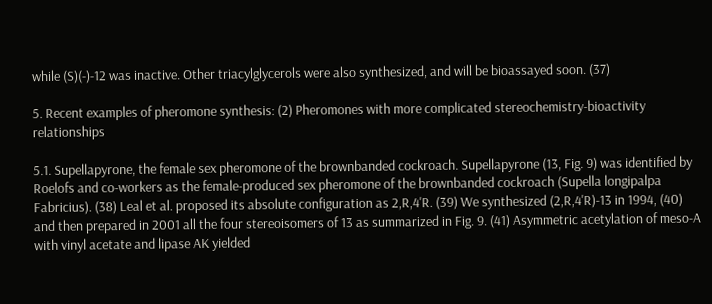while (S)(-)-12 was inactive. Other triacylglycerols were also synthesized, and will be bioassayed soon. (37)

5. Recent examples of pheromone synthesis: (2) Pheromones with more complicated stereochemistry-bioactivity relationships

5.1. Supellapyrone, the female sex pheromone of the brownbanded cockroach. Supellapyrone (13, Fig. 9) was identified by Roelofs and co-workers as the female-produced sex pheromone of the brownbanded cockroach (Supella longipalpa Fabricius). (38) Leal et al. proposed its absolute configuration as 2,R,4'R. (39) We synthesized (2,R,4'R)-13 in 1994, (40) and then prepared in 2001 all the four stereoisomers of 13 as summarized in Fig. 9. (41) Asymmetric acetylation of meso-A with vinyl acetate and lipase AK yielded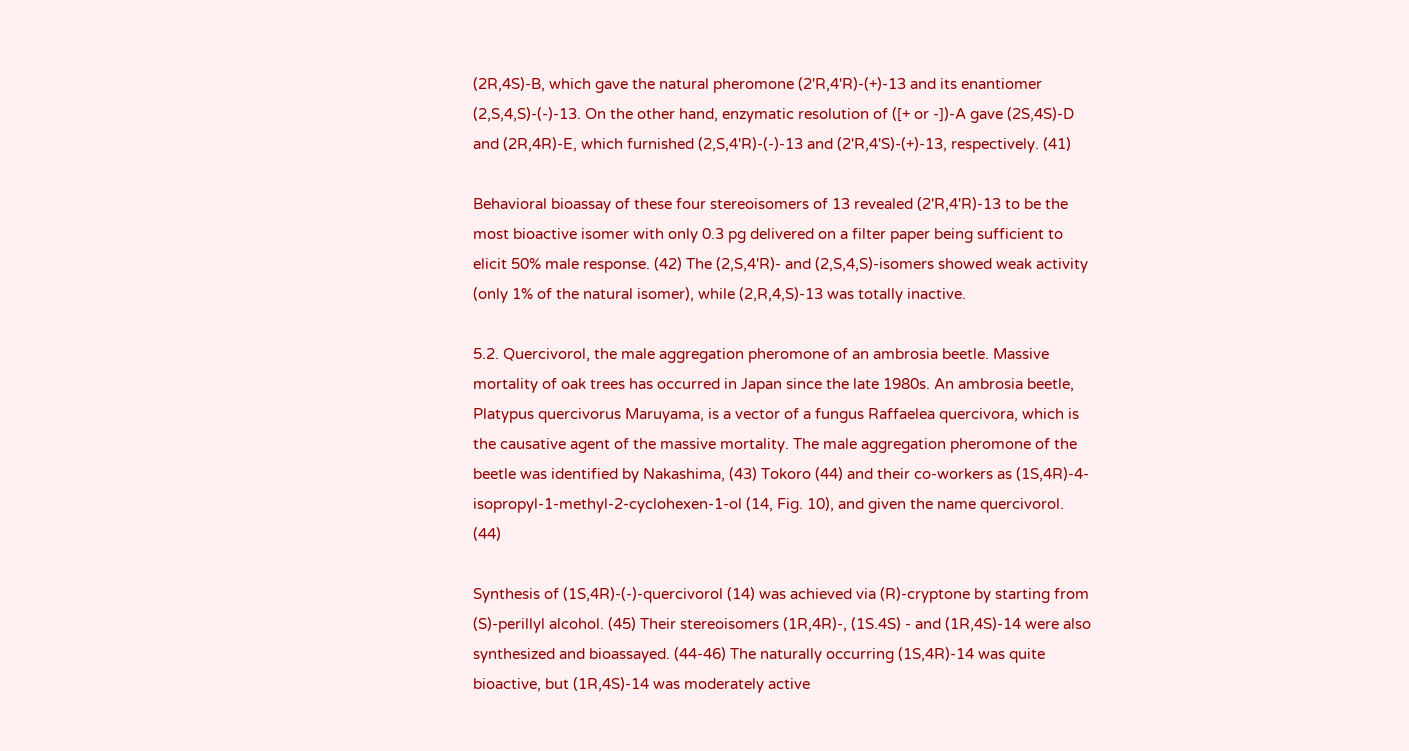(2R,4S)-B, which gave the natural pheromone (2'R,4'R)-(+)-13 and its enantiomer (2,S,4,S)-(-)-13. On the other hand, enzymatic resolution of ([+ or -])-A gave (2S,4S)-D and (2R,4R)-E, which furnished (2,S,4'R)-(-)-13 and (2'R,4'S)-(+)-13, respectively. (41)

Behavioral bioassay of these four stereoisomers of 13 revealed (2'R,4'R)-13 to be the most bioactive isomer with only 0.3 pg delivered on a filter paper being sufficient to elicit 50% male response. (42) The (2,S,4'R)- and (2,S,4,S)-isomers showed weak activity (only 1% of the natural isomer), while (2,R,4,S)-13 was totally inactive.

5.2. Quercivorol, the male aggregation pheromone of an ambrosia beetle. Massive mortality of oak trees has occurred in Japan since the late 1980s. An ambrosia beetle, Platypus quercivorus Maruyama, is a vector of a fungus Raffaelea quercivora, which is the causative agent of the massive mortality. The male aggregation pheromone of the beetle was identified by Nakashima, (43) Tokoro (44) and their co-workers as (1S,4R)-4-isopropyl-1-methyl-2-cyclohexen-1-ol (14, Fig. 10), and given the name quercivorol. (44)

Synthesis of (1S,4R)-(-)-quercivorol (14) was achieved via (R)-cryptone by starting from (S)-perillyl alcohol. (45) Their stereoisomers (1R,4R)-, (1S.4S) - and (1R,4S)-14 were also synthesized and bioassayed. (44-46) The naturally occurring (1S,4R)-14 was quite bioactive, but (1R,4S)-14 was moderately active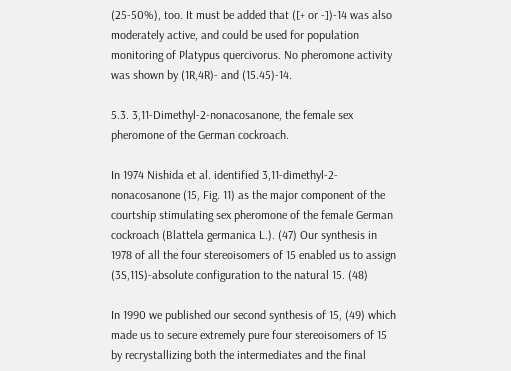(25-50%), too. It must be added that ([+ or -])-14 was also moderately active, and could be used for population monitoring of Platypus quercivorus. No pheromone activity was shown by (1R,4R)- and (15.45)-14.

5.3. 3,11-Dimethyl-2-nonacosanone, the female sex pheromone of the German cockroach.

In 1974 Nishida et al. identified 3,11-dimethyl-2-nonacosanone (15, Fig. 11) as the major component of the courtship stimulating sex pheromone of the female German cockroach (Blattela germanica L.). (47) Our synthesis in 1978 of all the four stereoisomers of 15 enabled us to assign (3S,11S)-absolute configuration to the natural 15. (48)

In 1990 we published our second synthesis of 15, (49) which made us to secure extremely pure four stereoisomers of 15 by recrystallizing both the intermediates and the final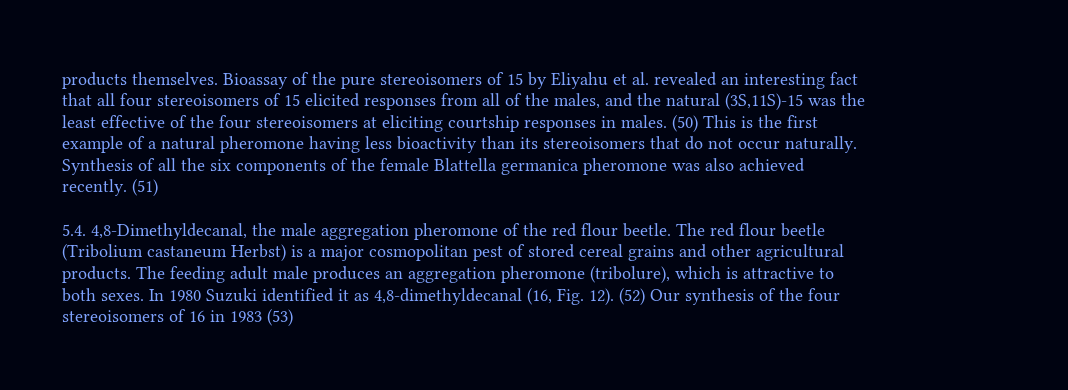products themselves. Bioassay of the pure stereoisomers of 15 by Eliyahu et al. revealed an interesting fact that all four stereoisomers of 15 elicited responses from all of the males, and the natural (3S,11S)-15 was the least effective of the four stereoisomers at eliciting courtship responses in males. (50) This is the first example of a natural pheromone having less bioactivity than its stereoisomers that do not occur naturally. Synthesis of all the six components of the female Blattella germanica pheromone was also achieved recently. (51)

5.4. 4,8-Dimethyldecanal, the male aggregation pheromone of the red flour beetle. The red flour beetle (Tribolium castaneum Herbst) is a major cosmopolitan pest of stored cereal grains and other agricultural products. The feeding adult male produces an aggregation pheromone (tribolure), which is attractive to both sexes. In 1980 Suzuki identified it as 4,8-dimethyldecanal (16, Fig. 12). (52) Our synthesis of the four stereoisomers of 16 in 1983 (53)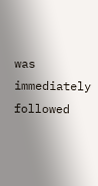was immediately followed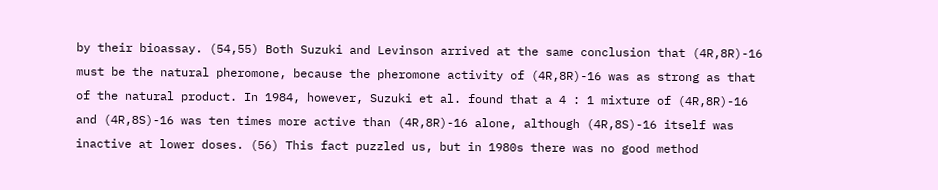by their bioassay. (54,55) Both Suzuki and Levinson arrived at the same conclusion that (4R,8R)-16 must be the natural pheromone, because the pheromone activity of (4R,8R)-16 was as strong as that of the natural product. In 1984, however, Suzuki et al. found that a 4 : 1 mixture of (4R,8R)-16 and (4R,8S)-16 was ten times more active than (4R,8R)-16 alone, although (4R,8S)-16 itself was inactive at lower doses. (56) This fact puzzled us, but in 1980s there was no good method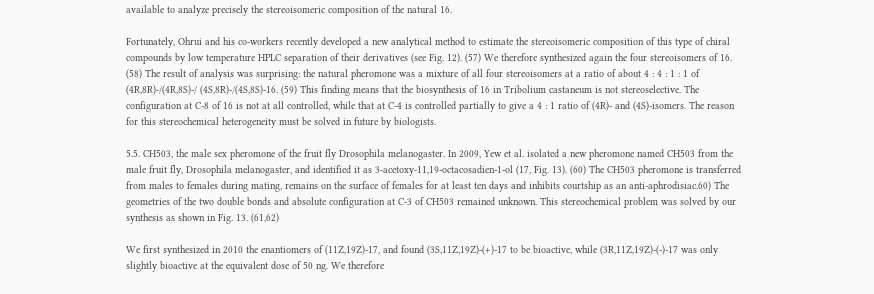available to analyze precisely the stereoisomeric composition of the natural 16.

Fortunately, Ohrui and his co-workers recently developed a new analytical method to estimate the stereoisomeric composition of this type of chiral compounds by low temperature HPLC separation of their derivatives (see Fig. 12). (57) We therefore synthesized again the four stereoisomers of 16. (58) The result of analysis was surprising: the natural pheromone was a mixture of all four stereoisomers at a ratio of about 4 : 4 : 1 : 1 of (4R,8R)-/(4R,8S)-/ (4S,8R)-/(4S,8S)-16. (59) This finding means that the biosynthesis of 16 in Tribolium castaneum is not stereoselective. The configuration at C-8 of 16 is not at all controlled, while that at C-4 is controlled partially to give a 4 : 1 ratio of (4R)- and (4S)-isomers. The reason for this stereochemical heterogeneity must be solved in future by biologists.

5.5. CH503, the male sex pheromone of the fruit fly Drosophila melanogaster. In 2009, Yew et al. isolated a new pheromone named CH503 from the male fruit fly, Drosophila melanogaster, and identified it as 3-acetoxy-11,19-octacosadien-1-ol (17, Fig. 13). (60) The CH503 pheromone is transferred from males to females during mating, remains on the surface of females for at least ten days and inhibits courtship as an anti-aphrodisiac.60) The geometries of the two double bonds and absolute configuration at C-3 of CH503 remained unknown. This stereochemical problem was solved by our synthesis as shown in Fig. 13. (61,62)

We first synthesized in 2010 the enantiomers of (11Z,19Z)-17, and found (3S,11Z,19Z)-(+)-17 to be bioactive, while (3R,11Z,19Z)-(-)-17 was only slightly bioactive at the equivalent dose of 50 ng. We therefore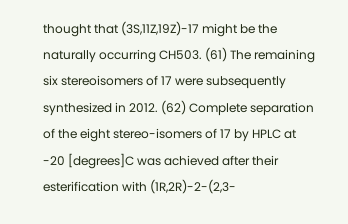thought that (3S,11Z,19Z)-17 might be the naturally occurring CH503. (61) The remaining six stereoisomers of 17 were subsequently synthesized in 2012. (62) Complete separation of the eight stereo-isomers of 17 by HPLC at -20 [degrees]C was achieved after their esterification with (1R,2R)-2-(2,3-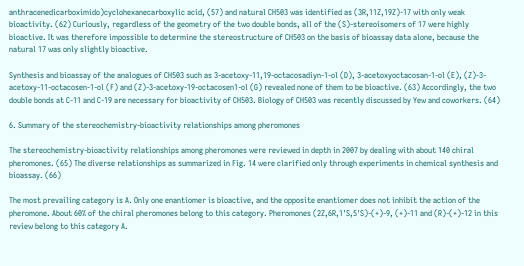anthracenedicarboximido)cyclohexanecarboxylic acid, (57) and natural CH503 was identified as (3R,11Z,19Z)-17 with only weak bioactivity. (62) Curiously, regardless of the geometry of the two double bonds, all of the (S)-stereoisomers of 17 were highly bioactive. It was therefore impossible to determine the stereostructure of CH503 on the basis of bioassay data alone, because the natural 17 was only slightly bioactive.

Synthesis and bioassay of the analogues of CH503 such as 3-acetoxy-11,19-octacosadiyn-1-ol (D), 3-acetoxyoctacosan-1-ol (E), (Z)-3-acetoxy-11-octacosen-1-ol (F) and (Z)-3-acetoxy-19-octacosen1-ol (G) revealed none of them to be bioactive. (63) Accordingly, the two double bonds at C-11 and C-19 are necessary for bioactivity of CH503. Biology of CH503 was recently discussed by Yew and coworkers. (64)

6. Summary of the stereochemistry-bioactivity relationships among pheromones

The stereochemistry-bioactivity relationships among pheromones were reviewed in depth in 2007 by dealing with about 140 chiral pheromones. (65) The diverse relationships as summarized in Fig. 14 were clarified only through experiments in chemical synthesis and bioassay. (66)

The most prevailing category is A. Only one enantiomer is bioactive, and the opposite enantiomer does not inhibit the action of the pheromone. About 60% of the chiral pheromones belong to this category. Pheromones (2Z,6R,1'S,5'S)-(+)-9, (+)-11 and (R)-(+)-12 in this review belong to this category A.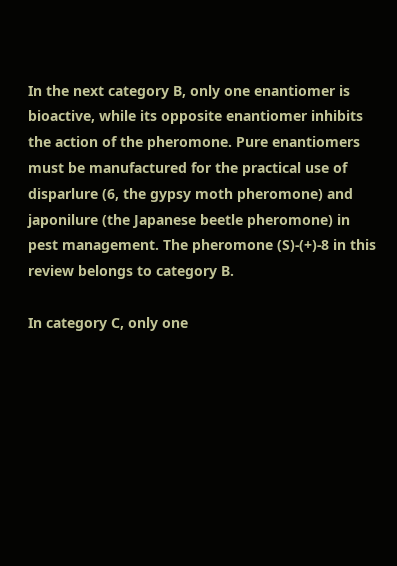In the next category B, only one enantiomer is bioactive, while its opposite enantiomer inhibits the action of the pheromone. Pure enantiomers must be manufactured for the practical use of disparlure (6, the gypsy moth pheromone) and japonilure (the Japanese beetle pheromone) in pest management. The pheromone (S)-(+)-8 in this review belongs to category B.

In category C, only one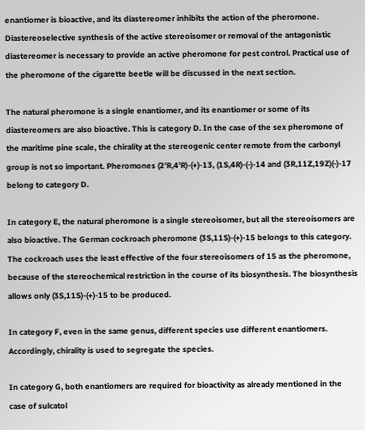enantiomer is bioactive, and its diastereomer inhibits the action of the pheromone. Diastereoselective synthesis of the active stereoisomer or removal of the antagonistic diastereomer is necessary to provide an active pheromone for pest control. Practical use of the pheromone of the cigarette beetle will be discussed in the next section.

The natural pheromone is a single enantiomer, and its enantiomer or some of its diastereomers are also bioactive. This is category D. In the case of the sex pheromone of the maritime pine scale, the chirality at the stereogenic center remote from the carbonyl group is not so important. Pheromones (2'R,4'R)-(+)-13, (1S,4R)-(-)-14 and (3R,11Z,19Z)(-)-17 belong to category D.

In category E, the natural pheromone is a single stereoisomer, but all the stereoisomers are also bioactive. The German cockroach pheromone (3S,11S)-(+)-15 belongs to this category. The cockroach uses the least effective of the four stereoisomers of 15 as the pheromone, because of the stereochemical restriction in the course of its biosynthesis. The biosynthesis allows only (3S,11S)-(+)-15 to be produced.

In category F, even in the same genus, different species use different enantiomers. Accordingly, chirality is used to segregate the species.

In category G, both enantiomers are required for bioactivity as already mentioned in the case of sulcatol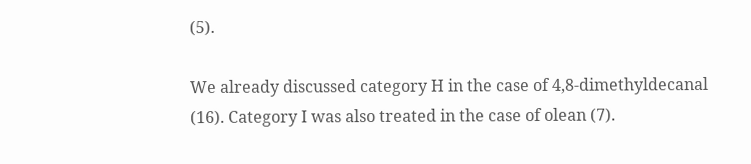(5).

We already discussed category H in the case of 4,8-dimethyldecanal (16). Category I was also treated in the case of olean (7).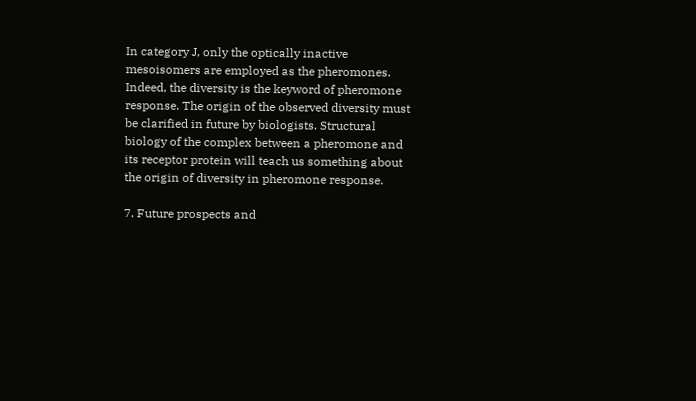In category J, only the optically inactive mesoisomers are employed as the pheromones. Indeed, the diversity is the keyword of pheromone response. The origin of the observed diversity must be clarified in future by biologists. Structural biology of the complex between a pheromone and its receptor protein will teach us something about the origin of diversity in pheromone response.

7. Future prospects and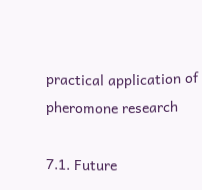practical application of pheromone research

7.1. Future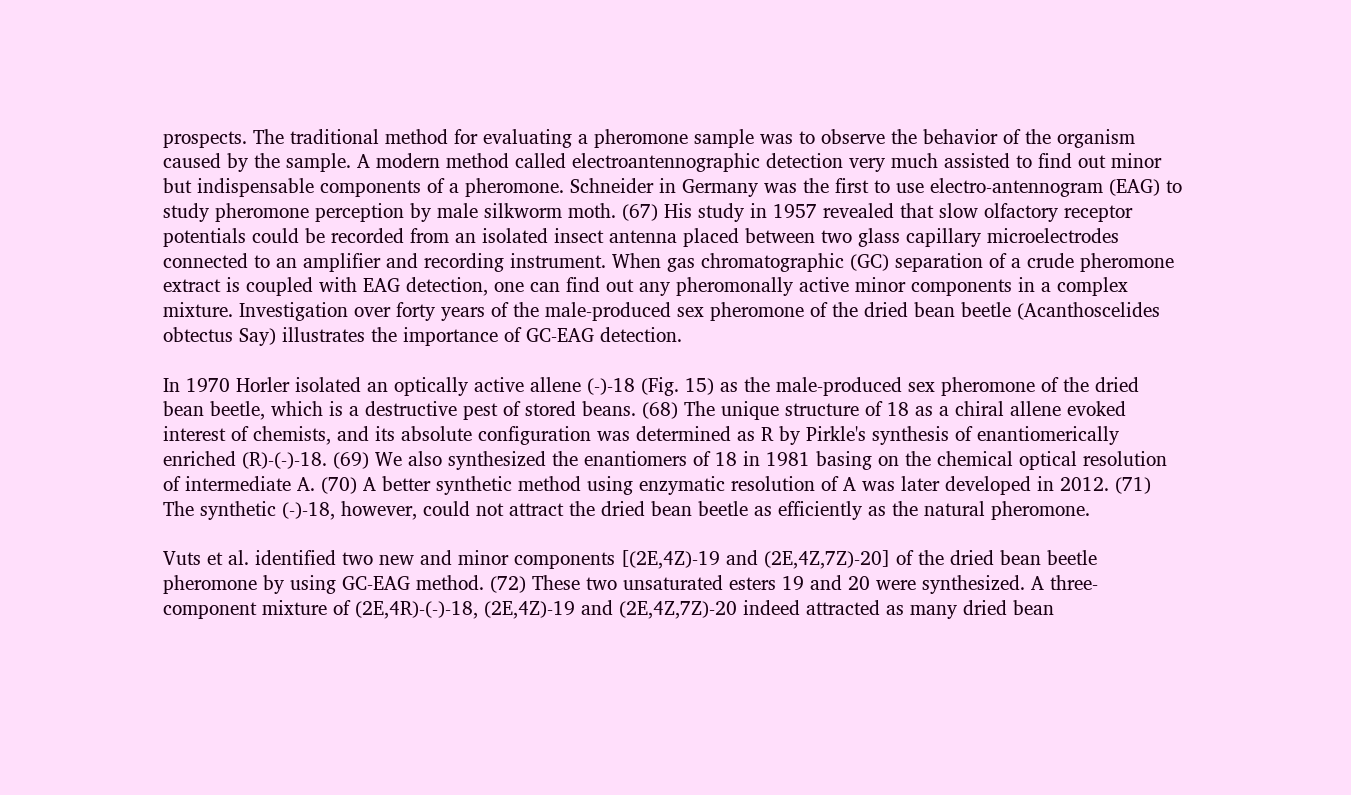prospects. The traditional method for evaluating a pheromone sample was to observe the behavior of the organism caused by the sample. A modern method called electroantennographic detection very much assisted to find out minor but indispensable components of a pheromone. Schneider in Germany was the first to use electro-antennogram (EAG) to study pheromone perception by male silkworm moth. (67) His study in 1957 revealed that slow olfactory receptor potentials could be recorded from an isolated insect antenna placed between two glass capillary microelectrodes connected to an amplifier and recording instrument. When gas chromatographic (GC) separation of a crude pheromone extract is coupled with EAG detection, one can find out any pheromonally active minor components in a complex mixture. Investigation over forty years of the male-produced sex pheromone of the dried bean beetle (Acanthoscelides obtectus Say) illustrates the importance of GC-EAG detection.

In 1970 Horler isolated an optically active allene (-)-18 (Fig. 15) as the male-produced sex pheromone of the dried bean beetle, which is a destructive pest of stored beans. (68) The unique structure of 18 as a chiral allene evoked interest of chemists, and its absolute configuration was determined as R by Pirkle's synthesis of enantiomerically enriched (R)-(-)-18. (69) We also synthesized the enantiomers of 18 in 1981 basing on the chemical optical resolution of intermediate A. (70) A better synthetic method using enzymatic resolution of A was later developed in 2012. (71) The synthetic (-)-18, however, could not attract the dried bean beetle as efficiently as the natural pheromone.

Vuts et al. identified two new and minor components [(2E,4Z)-19 and (2E,4Z,7Z)-20] of the dried bean beetle pheromone by using GC-EAG method. (72) These two unsaturated esters 19 and 20 were synthesized. A three-component mixture of (2E,4R)-(-)-18, (2E,4Z)-19 and (2E,4Z,7Z)-20 indeed attracted as many dried bean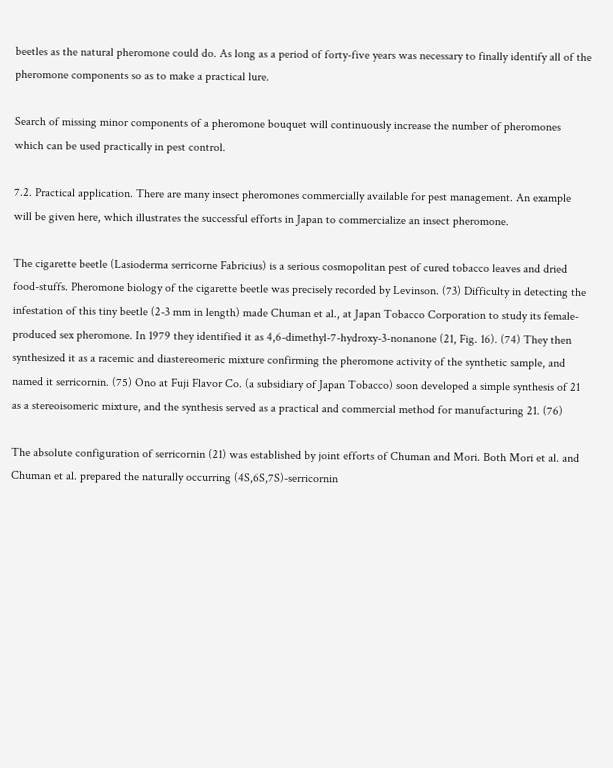beetles as the natural pheromone could do. As long as a period of forty-five years was necessary to finally identify all of the pheromone components so as to make a practical lure.

Search of missing minor components of a pheromone bouquet will continuously increase the number of pheromones which can be used practically in pest control.

7.2. Practical application. There are many insect pheromones commercially available for pest management. An example will be given here, which illustrates the successful efforts in Japan to commercialize an insect pheromone.

The cigarette beetle (Lasioderma serricorne Fabricius) is a serious cosmopolitan pest of cured tobacco leaves and dried food-stuffs. Pheromone biology of the cigarette beetle was precisely recorded by Levinson. (73) Difficulty in detecting the infestation of this tiny beetle (2-3 mm in length) made Chuman et al., at Japan Tobacco Corporation to study its female-produced sex pheromone. In 1979 they identified it as 4,6-dimethyl-7-hydroxy-3-nonanone (21, Fig. 16). (74) They then synthesized it as a racemic and diastereomeric mixture confirming the pheromone activity of the synthetic sample, and named it serricornin. (75) Ono at Fuji Flavor Co. (a subsidiary of Japan Tobacco) soon developed a simple synthesis of 21 as a stereoisomeric mixture, and the synthesis served as a practical and commercial method for manufacturing 21. (76)

The absolute configuration of serricornin (21) was established by joint efforts of Chuman and Mori. Both Mori et al. and Chuman et al. prepared the naturally occurring (4S,6S,7S)-serricornin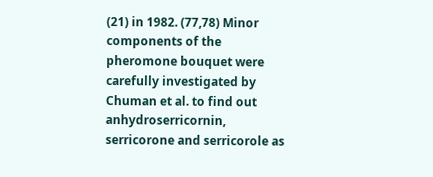(21) in 1982. (77,78) Minor components of the pheromone bouquet were carefully investigated by Chuman et al. to find out anhydroserricornin, serricorone and serricorole as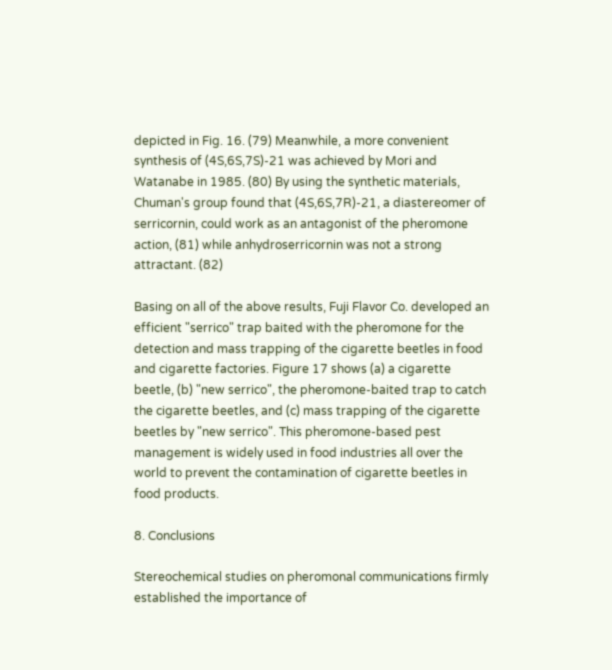depicted in Fig. 16. (79) Meanwhile, a more convenient synthesis of (4S,6S,7S)-21 was achieved by Mori and Watanabe in 1985. (80) By using the synthetic materials, Chuman's group found that (4S,6S,7R)-21, a diastereomer of serricornin, could work as an antagonist of the pheromone action, (81) while anhydroserricornin was not a strong attractant. (82)

Basing on all of the above results, Fuji Flavor Co. developed an efficient "serrico" trap baited with the pheromone for the detection and mass trapping of the cigarette beetles in food and cigarette factories. Figure 17 shows (a) a cigarette beetle, (b) "new serrico", the pheromone-baited trap to catch the cigarette beetles, and (c) mass trapping of the cigarette beetles by "new serrico". This pheromone-based pest management is widely used in food industries all over the world to prevent the contamination of cigarette beetles in food products.

8. Conclusions

Stereochemical studies on pheromonal communications firmly established the importance of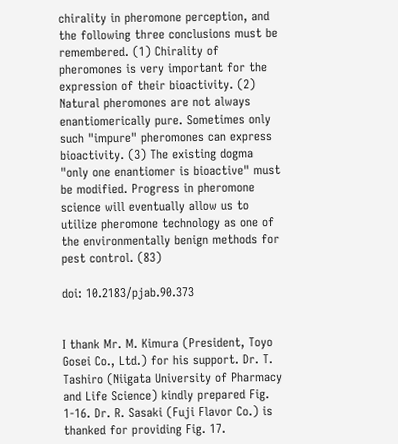chirality in pheromone perception, and the following three conclusions must be remembered. (1) Chirality of pheromones is very important for the expression of their bioactivity. (2) Natural pheromones are not always enantiomerically pure. Sometimes only such "impure" pheromones can express bioactivity. (3) The existing dogma "only one enantiomer is bioactive" must be modified. Progress in pheromone science will eventually allow us to utilize pheromone technology as one of the environmentally benign methods for pest control. (83)

doi: 10.2183/pjab.90.373


I thank Mr. M. Kimura (President, Toyo Gosei Co., Ltd.) for his support. Dr. T. Tashiro (Niigata University of Pharmacy and Life Science) kindly prepared Fig. 1-16. Dr. R. Sasaki (Fuji Flavor Co.) is thanked for providing Fig. 17.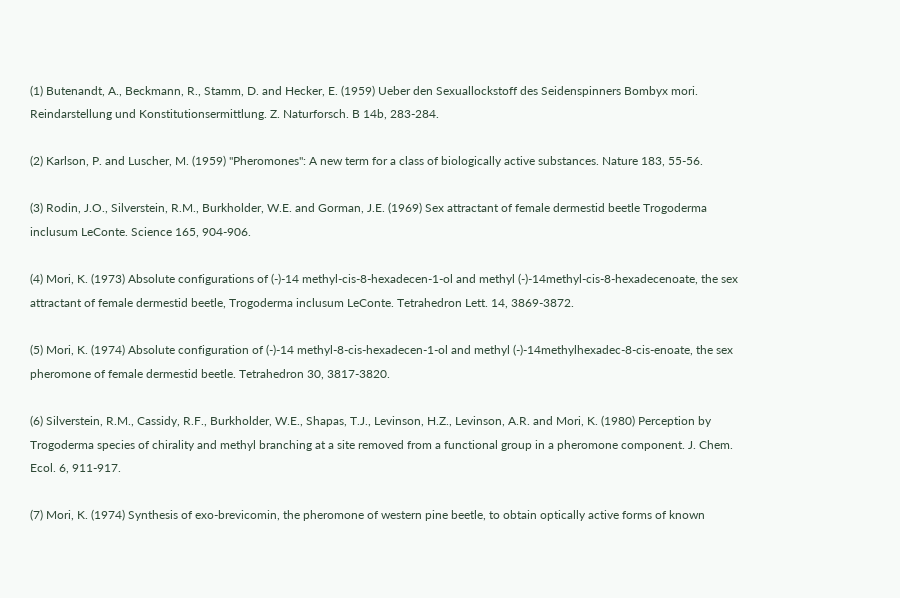(1) Butenandt, A., Beckmann, R., Stamm, D. and Hecker, E. (1959) Ueber den Sexuallockstoff des Seidenspinners Bombyx mori. Reindarstellung und Konstitutionsermittlung. Z. Naturforsch. B 14b, 283-284.

(2) Karlson, P. and Luscher, M. (1959) "Pheromones": A new term for a class of biologically active substances. Nature 183, 55-56.

(3) Rodin, J.O., Silverstein, R.M., Burkholder, W.E. and Gorman, J.E. (1969) Sex attractant of female dermestid beetle Trogoderma inclusum LeConte. Science 165, 904-906.

(4) Mori, K. (1973) Absolute configurations of (-)-14 methyl-cis-8-hexadecen-1-ol and methyl (-)-14methyl-cis-8-hexadecenoate, the sex attractant of female dermestid beetle, Trogoderma inclusum LeConte. Tetrahedron Lett. 14, 3869-3872.

(5) Mori, K. (1974) Absolute configuration of (-)-14 methyl-8-cis-hexadecen-1-ol and methyl (-)-14methylhexadec-8-cis-enoate, the sex pheromone of female dermestid beetle. Tetrahedron 30, 3817-3820.

(6) Silverstein, R.M., Cassidy, R.F., Burkholder, W.E., Shapas, T.J., Levinson, H.Z., Levinson, A.R. and Mori, K. (1980) Perception by Trogoderma species of chirality and methyl branching at a site removed from a functional group in a pheromone component. J. Chem. Ecol. 6, 911-917.

(7) Mori, K. (1974) Synthesis of exo-brevicomin, the pheromone of western pine beetle, to obtain optically active forms of known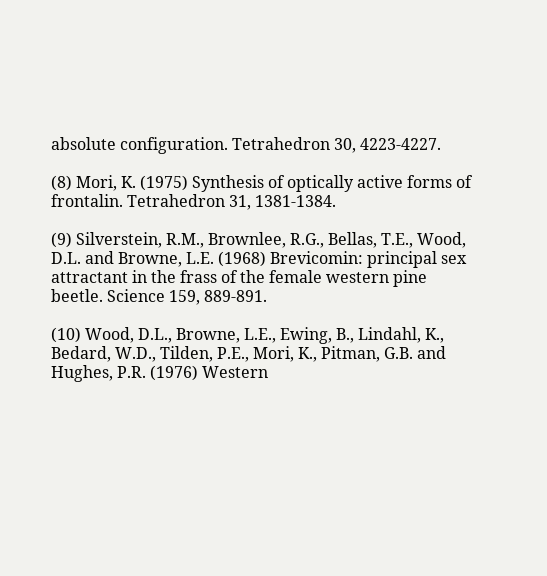absolute configuration. Tetrahedron 30, 4223-4227.

(8) Mori, K. (1975) Synthesis of optically active forms of frontalin. Tetrahedron 31, 1381-1384.

(9) Silverstein, R.M., Brownlee, R.G., Bellas, T.E., Wood, D.L. and Browne, L.E. (1968) Brevicomin: principal sex attractant in the frass of the female western pine beetle. Science 159, 889-891.

(10) Wood, D.L., Browne, L.E., Ewing, B., Lindahl, K., Bedard, W.D., Tilden, P.E., Mori, K., Pitman, G.B. and Hughes, P.R. (1976) Western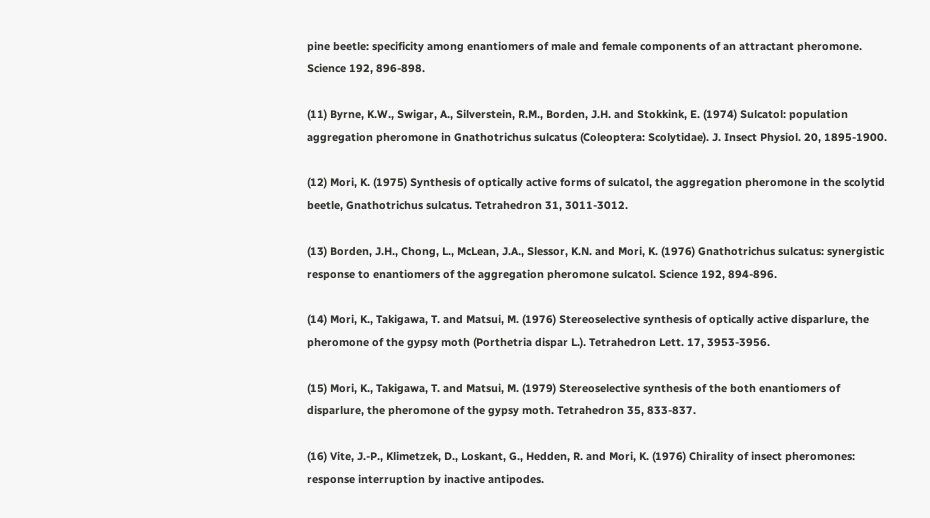pine beetle: specificity among enantiomers of male and female components of an attractant pheromone. Science 192, 896-898.

(11) Byrne, K.W., Swigar, A., Silverstein, R.M., Borden, J.H. and Stokkink, E. (1974) Sulcatol: population aggregation pheromone in Gnathotrichus sulcatus (Coleoptera: Scolytidae). J. Insect Physiol. 20, 1895-1900.

(12) Mori, K. (1975) Synthesis of optically active forms of sulcatol, the aggregation pheromone in the scolytid beetle, Gnathotrichus sulcatus. Tetrahedron 31, 3011-3012.

(13) Borden, J.H., Chong, L., McLean, J.A., Slessor, K.N. and Mori, K. (1976) Gnathotrichus sulcatus: synergistic response to enantiomers of the aggregation pheromone sulcatol. Science 192, 894-896.

(14) Mori, K., Takigawa, T. and Matsui, M. (1976) Stereoselective synthesis of optically active disparlure, the pheromone of the gypsy moth (Porthetria dispar L.). Tetrahedron Lett. 17, 3953-3956.

(15) Mori, K., Takigawa, T. and Matsui, M. (1979) Stereoselective synthesis of the both enantiomers of disparlure, the pheromone of the gypsy moth. Tetrahedron 35, 833-837.

(16) Vite, J.-P., Klimetzek, D., Loskant, G., Hedden, R. and Mori, K. (1976) Chirality of insect pheromones: response interruption by inactive antipodes.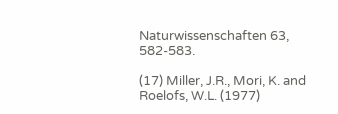Naturwissenschaften 63, 582-583.

(17) Miller, J.R., Mori, K. and Roelofs, W.L. (1977)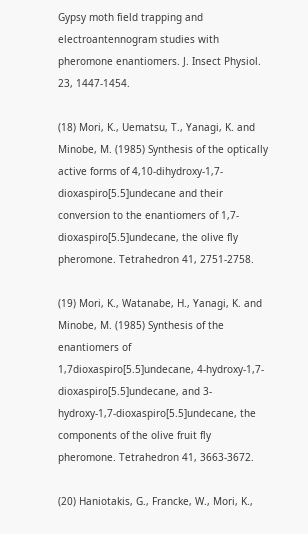Gypsy moth field trapping and electroantennogram studies with pheromone enantiomers. J. Insect Physiol. 23, 1447-1454.

(18) Mori, K., Uematsu, T., Yanagi, K. and Minobe, M. (1985) Synthesis of the optically active forms of 4,10-dihydroxy-1,7-dioxaspiro[5.5]undecane and their conversion to the enantiomers of 1,7-dioxaspiro[5.5]undecane, the olive fly pheromone. Tetrahedron 41, 2751-2758.

(19) Mori, K., Watanabe, H., Yanagi, K. and Minobe, M. (1985) Synthesis of the enantiomers of 1,7dioxaspiro[5.5]undecane, 4-hydroxy-1,7-dioxaspiro[5.5]undecane, and 3-hydroxy-1,7-dioxaspiro[5.5]undecane, the components of the olive fruit fly pheromone. Tetrahedron 41, 3663-3672.

(20) Haniotakis, G., Francke, W., Mori, K.,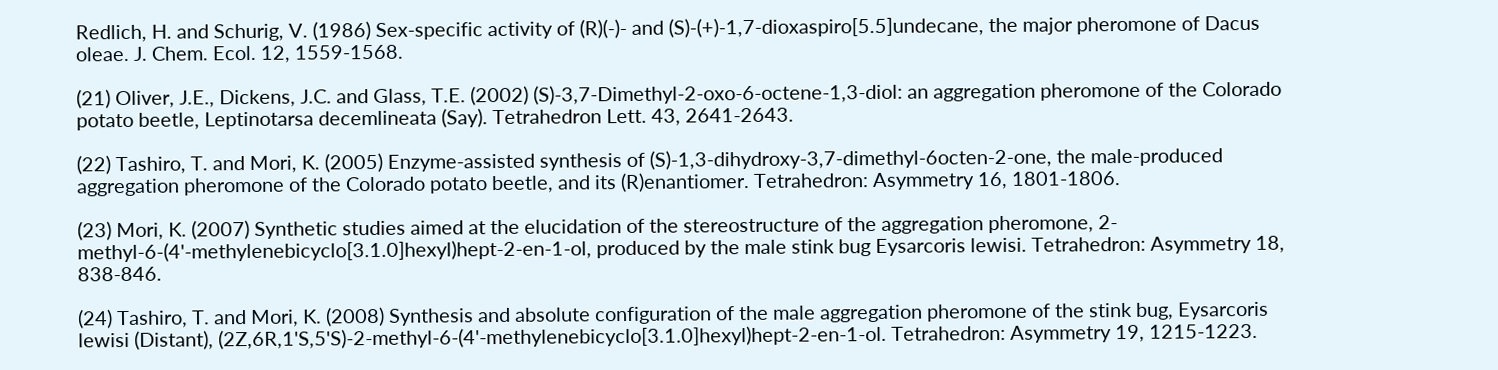Redlich, H. and Schurig, V. (1986) Sex-specific activity of (R)(-)- and (S)-(+)-1,7-dioxaspiro[5.5]undecane, the major pheromone of Dacus oleae. J. Chem. Ecol. 12, 1559-1568.

(21) Oliver, J.E., Dickens, J.C. and Glass, T.E. (2002) (S)-3,7-Dimethyl-2-oxo-6-octene-1,3-diol: an aggregation pheromone of the Colorado potato beetle, Leptinotarsa decemlineata (Say). Tetrahedron Lett. 43, 2641-2643.

(22) Tashiro, T. and Mori, K. (2005) Enzyme-assisted synthesis of (S)-1,3-dihydroxy-3,7-dimethyl-6octen-2-one, the male-produced aggregation pheromone of the Colorado potato beetle, and its (R)enantiomer. Tetrahedron: Asymmetry 16, 1801-1806.

(23) Mori, K. (2007) Synthetic studies aimed at the elucidation of the stereostructure of the aggregation pheromone, 2-methyl-6-(4'-methylenebicyclo[3.1.0]hexyl)hept-2-en-1-ol, produced by the male stink bug Eysarcoris lewisi. Tetrahedron: Asymmetry 18, 838-846.

(24) Tashiro, T. and Mori, K. (2008) Synthesis and absolute configuration of the male aggregation pheromone of the stink bug, Eysarcoris lewisi (Distant), (2Z,6R,1'S,5'S)-2-methyl-6-(4'-methylenebicyclo[3.1.0]hexyl)hept-2-en-1-ol. Tetrahedron: Asymmetry 19, 1215-1223.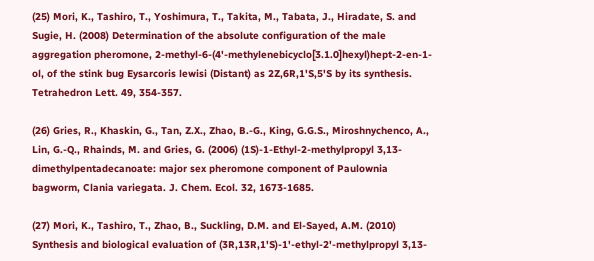(25) Mori, K., Tashiro, T., Yoshimura, T., Takita, M., Tabata, J., Hiradate, S. and Sugie, H. (2008) Determination of the absolute configuration of the male aggregation pheromone, 2-methyl-6-(4'-methylenebicyclo[3.1.0]hexyl)hept-2-en-1-ol, of the stink bug Eysarcoris lewisi (Distant) as 2Z,6R,1'S,5'S by its synthesis. Tetrahedron Lett. 49, 354-357.

(26) Gries, R., Khaskin, G., Tan, Z.X., Zhao, B.-G., King, G.G.S., Miroshnychenco, A., Lin, G.-Q., Rhainds, M. and Gries, G. (2006) (1S)-1-Ethyl-2-methylpropyl 3,13-dimethylpentadecanoate: major sex pheromone component of Paulownia bagworm, Clania variegata. J. Chem. Ecol. 32, 1673-1685.

(27) Mori, K., Tashiro, T., Zhao, B., Suckling, D.M. and El-Sayed, A.M. (2010) Synthesis and biological evaluation of (3R,13R,1'S)-1'-ethyl-2'-methylpropyl 3,13-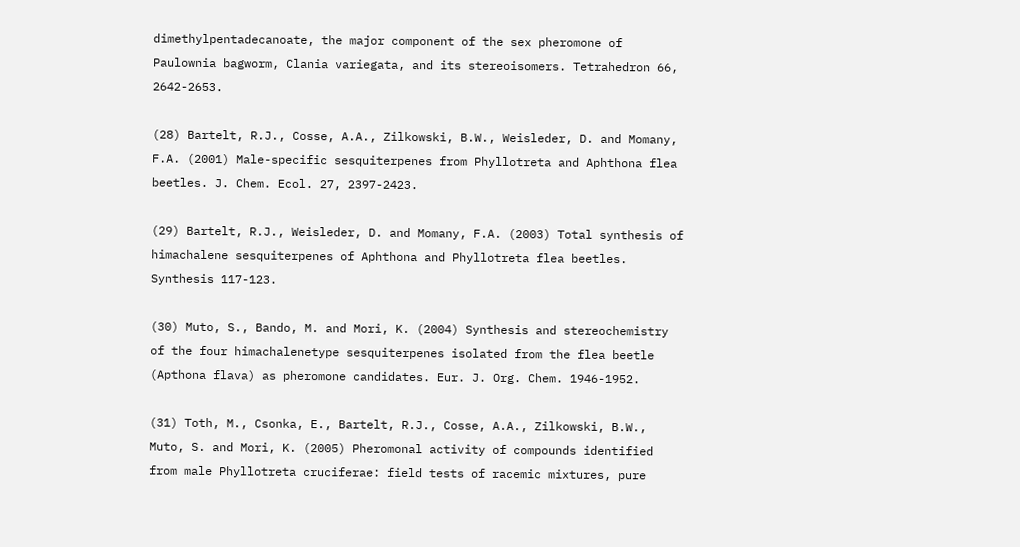dimethylpentadecanoate, the major component of the sex pheromone of Paulownia bagworm, Clania variegata, and its stereoisomers. Tetrahedron 66, 2642-2653.

(28) Bartelt, R.J., Cosse, A.A., Zilkowski, B.W., Weisleder, D. and Momany, F.A. (2001) Male-specific sesquiterpenes from Phyllotreta and Aphthona flea beetles. J. Chem. Ecol. 27, 2397-2423.

(29) Bartelt, R.J., Weisleder, D. and Momany, F.A. (2003) Total synthesis of himachalene sesquiterpenes of Aphthona and Phyllotreta flea beetles. Synthesis 117-123.

(30) Muto, S., Bando, M. and Mori, K. (2004) Synthesis and stereochemistry of the four himachalenetype sesquiterpenes isolated from the flea beetle (Apthona flava) as pheromone candidates. Eur. J. Org. Chem. 1946-1952.

(31) Toth, M., Csonka, E., Bartelt, R.J., Cosse, A.A., Zilkowski, B.W., Muto, S. and Mori, K. (2005) Pheromonal activity of compounds identified from male Phyllotreta cruciferae: field tests of racemic mixtures, pure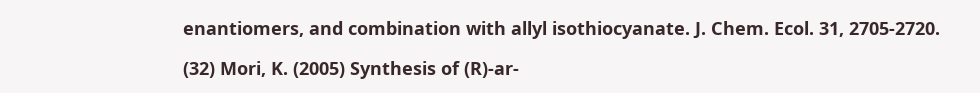enantiomers, and combination with allyl isothiocyanate. J. Chem. Ecol. 31, 2705-2720.

(32) Mori, K. (2005) Synthesis of (R)-ar-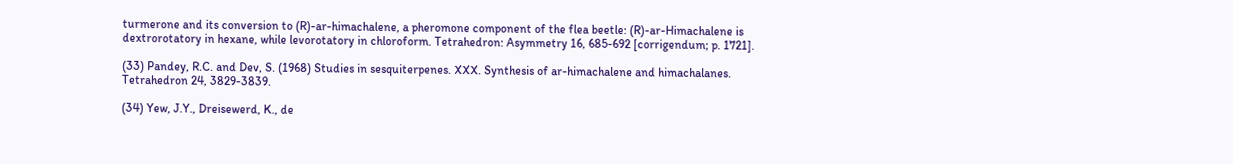turmerone and its conversion to (R)-ar-himachalene, a pheromone component of the flea beetle: (R)-ar-Himachalene is dextrorotatory in hexane, while levorotatory in chloroform. Tetrahedron: Asymmetry 16, 685-692 [corrigendum; p. 1721].

(33) Pandey, R.C. and Dev, S. (1968) Studies in sesquiterpenes. XXX. Synthesis of ar-himachalene and himachalanes. Tetrahedron 24, 3829-3839.

(34) Yew, J.Y., Dreisewerd, K., de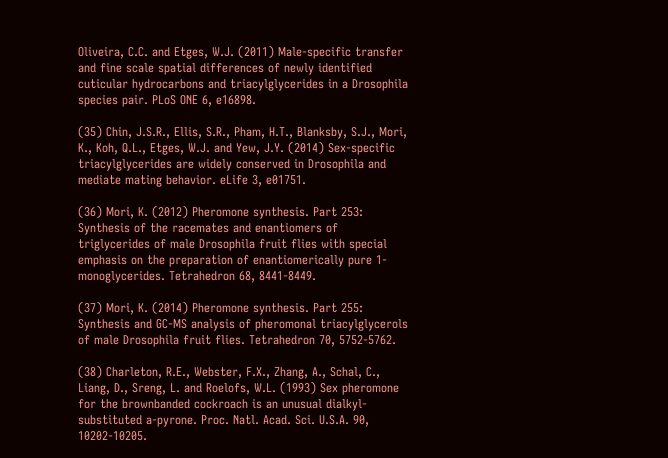Oliveira, C.C. and Etges, W.J. (2011) Male-specific transfer and fine scale spatial differences of newly identified cuticular hydrocarbons and triacylglycerides in a Drosophila species pair. PLoS ONE 6, e16898.

(35) Chin, J.S.R., Ellis, S.R., Pham, H.T., Blanksby, S.J., Mori, K., Koh, Q.L., Etges, W.J. and Yew, J.Y. (2014) Sex-specific triacylglycerides are widely conserved in Drosophila and mediate mating behavior. eLife 3, e01751.

(36) Mori, K. (2012) Pheromone synthesis. Part 253: Synthesis of the racemates and enantiomers of triglycerides of male Drosophila fruit flies with special emphasis on the preparation of enantiomerically pure 1-monoglycerides. Tetrahedron 68, 8441-8449.

(37) Mori, K. (2014) Pheromone synthesis. Part 255: Synthesis and GC-MS analysis of pheromonal triacylglycerols of male Drosophila fruit flies. Tetrahedron 70, 5752-5762.

(38) Charleton, R.E., Webster, F.X., Zhang, A., Schal, C., Liang, D., Sreng, L. and Roelofs, W.L. (1993) Sex pheromone for the brownbanded cockroach is an unusual dialkyl-substituted a-pyrone. Proc. Natl. Acad. Sci. U.S.A. 90, 10202-10205.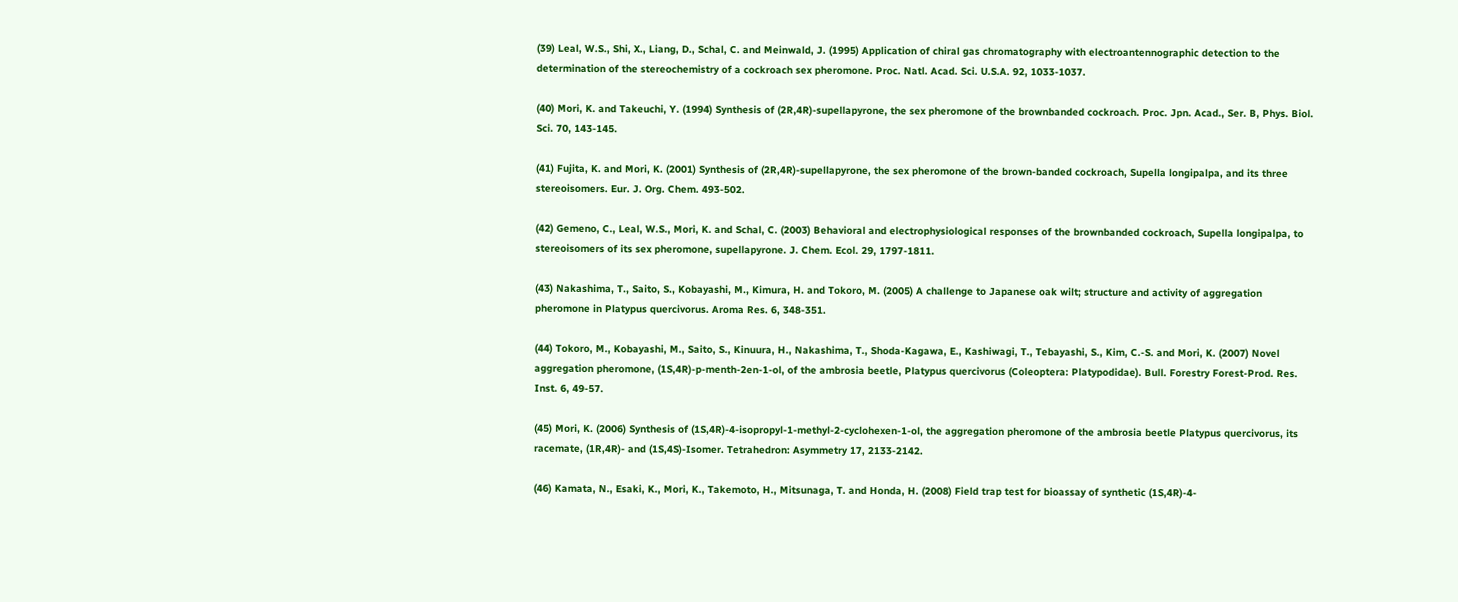(39) Leal, W.S., Shi, X., Liang, D., Schal, C. and Meinwald, J. (1995) Application of chiral gas chromatography with electroantennographic detection to the determination of the stereochemistry of a cockroach sex pheromone. Proc. Natl. Acad. Sci. U.S.A. 92, 1033-1037.

(40) Mori, K. and Takeuchi, Y. (1994) Synthesis of (2R,4R)-supellapyrone, the sex pheromone of the brownbanded cockroach. Proc. Jpn. Acad., Ser. B, Phys. Biol. Sci. 70, 143-145.

(41) Fujita, K. and Mori, K. (2001) Synthesis of (2R,4R)-supellapyrone, the sex pheromone of the brown-banded cockroach, Supella longipalpa, and its three stereoisomers. Eur. J. Org. Chem. 493-502.

(42) Gemeno, C., Leal, W.S., Mori, K. and Schal, C. (2003) Behavioral and electrophysiological responses of the brownbanded cockroach, Supella longipalpa, to stereoisomers of its sex pheromone, supellapyrone. J. Chem. Ecol. 29, 1797-1811.

(43) Nakashima, T., Saito, S., Kobayashi, M., Kimura, H. and Tokoro, M. (2005) A challenge to Japanese oak wilt; structure and activity of aggregation pheromone in Platypus quercivorus. Aroma Res. 6, 348-351.

(44) Tokoro, M., Kobayashi, M., Saito, S., Kinuura, H., Nakashima, T., Shoda-Kagawa, E., Kashiwagi, T., Tebayashi, S., Kim, C.-S. and Mori, K. (2007) Novel aggregation pheromone, (1S,4R)-p-menth-2en-1-ol, of the ambrosia beetle, Platypus quercivorus (Coleoptera: Platypodidae). Bull. Forestry Forest-Prod. Res. Inst. 6, 49-57.

(45) Mori, K. (2006) Synthesis of (1S,4R)-4-isopropyl-1-methyl-2-cyclohexen-1-ol, the aggregation pheromone of the ambrosia beetle Platypus quercivorus, its racemate, (1R,4R)- and (1S,4S)-Isomer. Tetrahedron: Asymmetry 17, 2133-2142.

(46) Kamata, N., Esaki, K., Mori, K., Takemoto, H., Mitsunaga, T. and Honda, H. (2008) Field trap test for bioassay of synthetic (1S,4R)-4-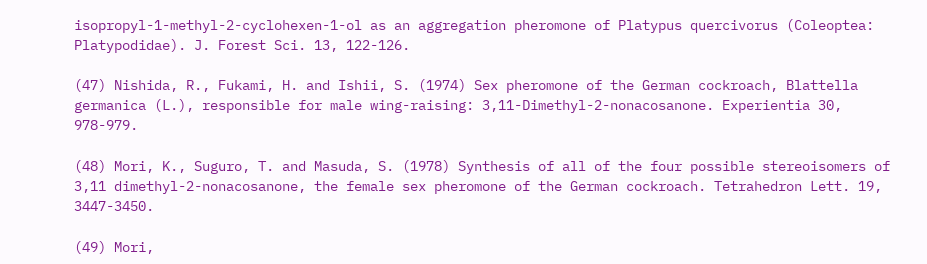isopropyl-1-methyl-2-cyclohexen-1-ol as an aggregation pheromone of Platypus quercivorus (Coleoptea: Platypodidae). J. Forest Sci. 13, 122-126.

(47) Nishida, R., Fukami, H. and Ishii, S. (1974) Sex pheromone of the German cockroach, Blattella germanica (L.), responsible for male wing-raising: 3,11-Dimethyl-2-nonacosanone. Experientia 30, 978-979.

(48) Mori, K., Suguro, T. and Masuda, S. (1978) Synthesis of all of the four possible stereoisomers of 3,11 dimethyl-2-nonacosanone, the female sex pheromone of the German cockroach. Tetrahedron Lett. 19, 3447-3450.

(49) Mori,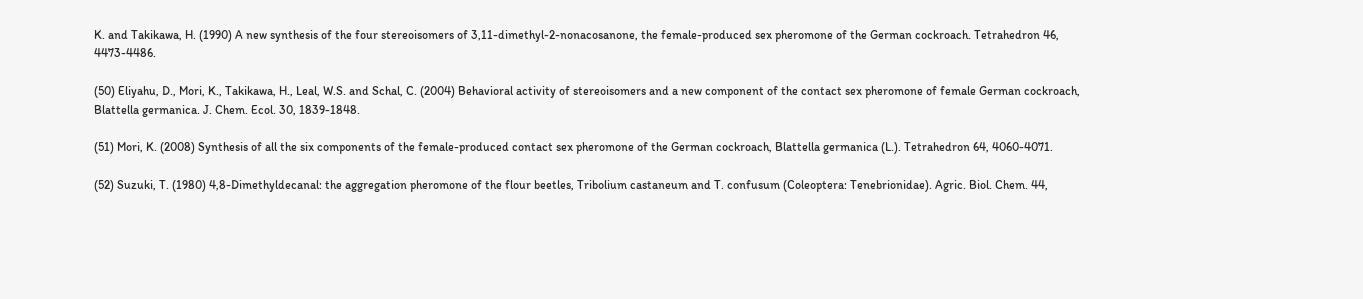K. and Takikawa, H. (1990) A new synthesis of the four stereoisomers of 3,11-dimethyl-2-nonacosanone, the female-produced sex pheromone of the German cockroach. Tetrahedron 46, 4473-4486.

(50) Eliyahu, D., Mori, K., Takikawa, H., Leal, W.S. and Schal, C. (2004) Behavioral activity of stereoisomers and a new component of the contact sex pheromone of female German cockroach, Blattella germanica. J. Chem. Ecol. 30, 1839-1848.

(51) Mori, K. (2008) Synthesis of all the six components of the female-produced contact sex pheromone of the German cockroach, Blattella germanica (L.). Tetrahedron 64, 4060-4071.

(52) Suzuki, T. (1980) 4,8-Dimethyldecanal: the aggregation pheromone of the flour beetles, Tribolium castaneum and T. confusum (Coleoptera: Tenebrionidae). Agric. Biol. Chem. 44,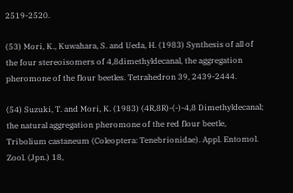2519-2520.

(53) Mori, K., Kuwahara, S. and Ueda, H. (1983) Synthesis of all of the four stereoisomers of 4,8dimethyldecanal, the aggregation pheromone of the flour beetles. Tetrahedron 39, 2439-2444.

(54) Suzuki, T. and Mori, K. (1983) (4R,8R)-(-)-4,8 Dimethyldecanal; the natural aggregation pheromone of the red flour beetle, Tribolium castaneum (Coleoptera: Tenebrionidae). Appl. Entomol. Zool. (Jpn.) 18,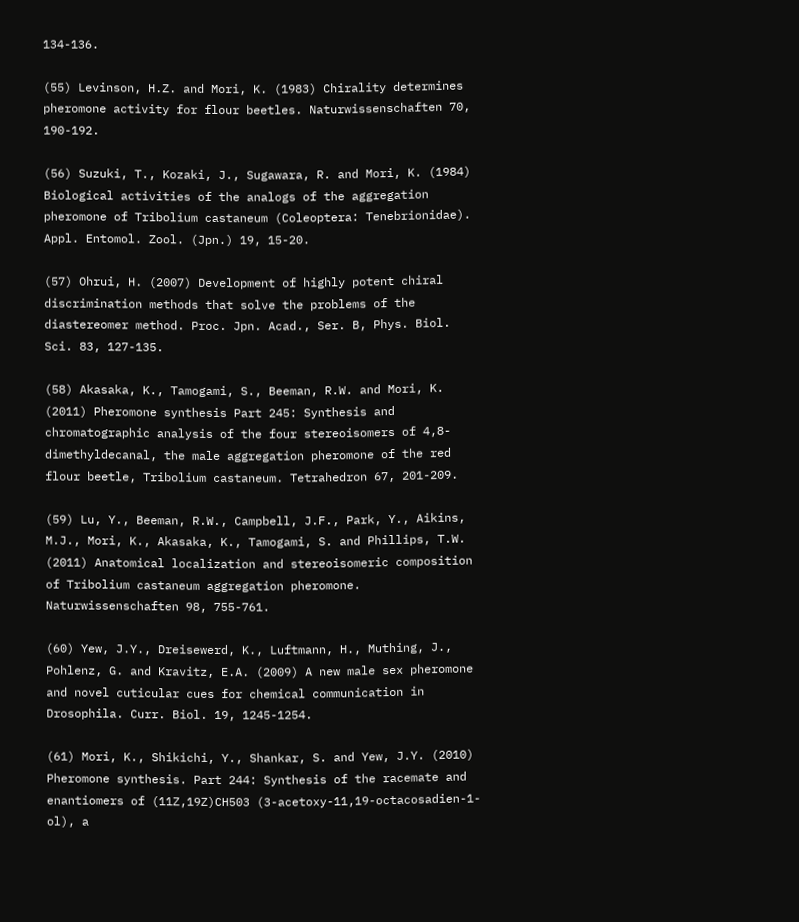134-136.

(55) Levinson, H.Z. and Mori, K. (1983) Chirality determines pheromone activity for flour beetles. Naturwissenschaften 70, 190-192.

(56) Suzuki, T., Kozaki, J., Sugawara, R. and Mori, K. (1984) Biological activities of the analogs of the aggregation pheromone of Tribolium castaneum (Coleoptera: Tenebrionidae). Appl. Entomol. Zool. (Jpn.) 19, 15-20.

(57) Ohrui, H. (2007) Development of highly potent chiral discrimination methods that solve the problems of the diastereomer method. Proc. Jpn. Acad., Ser. B, Phys. Biol. Sci. 83, 127-135.

(58) Akasaka, K., Tamogami, S., Beeman, R.W. and Mori, K. (2011) Pheromone synthesis Part 245: Synthesis and chromatographic analysis of the four stereoisomers of 4,8-dimethyldecanal, the male aggregation pheromone of the red flour beetle, Tribolium castaneum. Tetrahedron 67, 201-209.

(59) Lu, Y., Beeman, R.W., Campbell, J.F., Park, Y., Aikins, M.J., Mori, K., Akasaka, K., Tamogami, S. and Phillips, T.W. (2011) Anatomical localization and stereoisomeric composition of Tribolium castaneum aggregation pheromone. Naturwissenschaften 98, 755-761.

(60) Yew, J.Y., Dreisewerd, K., Luftmann, H., Muthing, J., Pohlenz, G. and Kravitz, E.A. (2009) A new male sex pheromone and novel cuticular cues for chemical communication in Drosophila. Curr. Biol. 19, 1245-1254.

(61) Mori, K., Shikichi, Y., Shankar, S. and Yew, J.Y. (2010) Pheromone synthesis. Part 244: Synthesis of the racemate and enantiomers of (11Z,19Z)CH503 (3-acetoxy-11,19-octacosadien-1-ol), a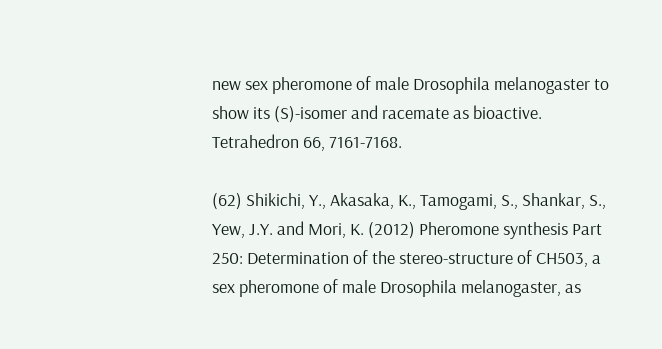new sex pheromone of male Drosophila melanogaster to show its (S)-isomer and racemate as bioactive. Tetrahedron 66, 7161-7168.

(62) Shikichi, Y., Akasaka, K., Tamogami, S., Shankar, S., Yew, J.Y. and Mori, K. (2012) Pheromone synthesis Part 250: Determination of the stereo-structure of CH503, a sex pheromone of male Drosophila melanogaster, as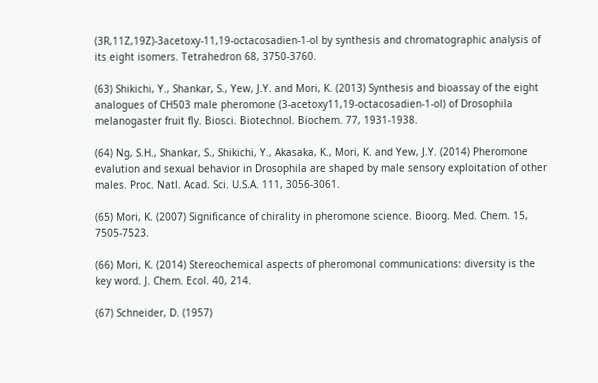(3R,11Z,19Z)-3acetoxy-11,19-octacosadien-1-ol by synthesis and chromatographic analysis of its eight isomers. Tetrahedron 68, 3750-3760.

(63) Shikichi, Y., Shankar, S., Yew, J.Y. and Mori, K. (2013) Synthesis and bioassay of the eight analogues of CH503 male pheromone (3-acetoxy11,19-octacosadien-1-ol) of Drosophila melanogaster fruit fly. Biosci. Biotechnol. Biochem. 77, 1931-1938.

(64) Ng, S.H., Shankar, S., Shikichi, Y., Akasaka, K., Mori, K. and Yew, J.Y. (2014) Pheromone evalution and sexual behavior in Drosophila are shaped by male sensory exploitation of other males. Proc. Natl. Acad. Sci. U.S.A. 111, 3056-3061.

(65) Mori, K. (2007) Significance of chirality in pheromone science. Bioorg. Med. Chem. 15, 7505-7523.

(66) Mori, K. (2014) Stereochemical aspects of pheromonal communications: diversity is the key word. J. Chem. Ecol. 40, 214.

(67) Schneider, D. (1957)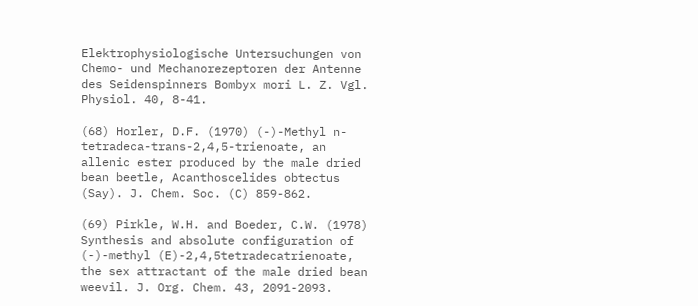Elektrophysiologische Untersuchungen von Chemo- und Mechanorezeptoren der Antenne des Seidenspinners Bombyx mori L. Z. Vgl. Physiol. 40, 8-41.

(68) Horler, D.F. (1970) (-)-Methyl n-tetradeca-trans-2,4,5-trienoate, an allenic ester produced by the male dried bean beetle, Acanthoscelides obtectus (Say). J. Chem. Soc. (C) 859-862.

(69) Pirkle, W.H. and Boeder, C.W. (1978) Synthesis and absolute configuration of (-)-methyl (E)-2,4,5tetradecatrienoate, the sex attractant of the male dried bean weevil. J. Org. Chem. 43, 2091-2093.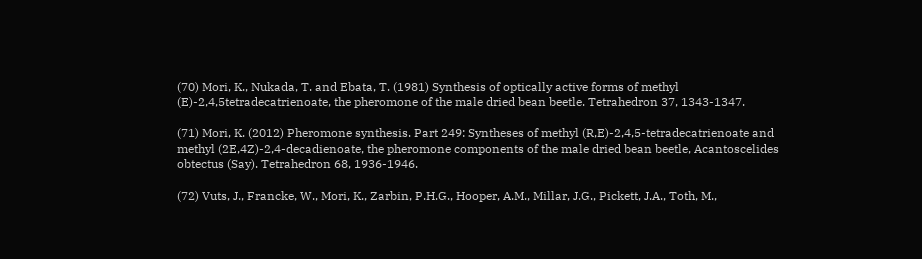(70) Mori, K., Nukada, T. and Ebata, T. (1981) Synthesis of optically active forms of methyl (E)-2,4,5tetradecatrienoate, the pheromone of the male dried bean beetle. Tetrahedron 37, 1343-1347.

(71) Mori, K. (2012) Pheromone synthesis. Part 249: Syntheses of methyl (R,E)-2,4,5-tetradecatrienoate and methyl (2E,4Z)-2,4-decadienoate, the pheromone components of the male dried bean beetle, Acantoscelides obtectus (Say). Tetrahedron 68, 1936-1946.

(72) Vuts, J., Francke, W., Mori, K., Zarbin, P.H.G., Hooper, A.M., Millar, J.G., Pickett, J.A., Toth, M.,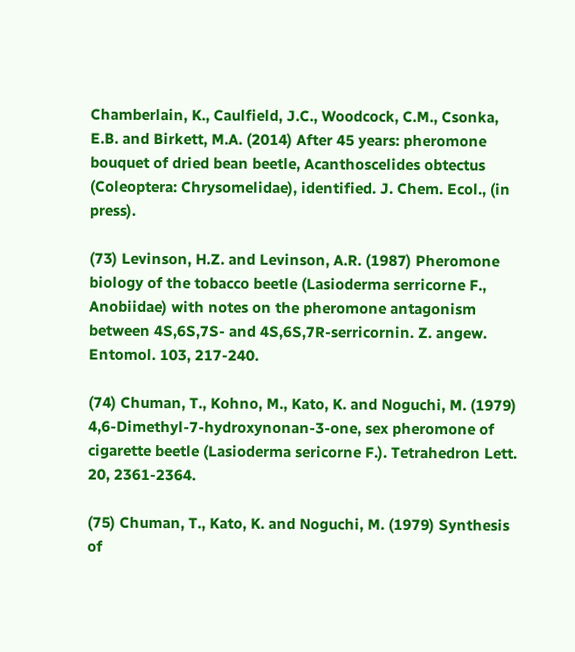Chamberlain, K., Caulfield, J.C., Woodcock, C.M., Csonka, E.B. and Birkett, M.A. (2014) After 45 years: pheromone bouquet of dried bean beetle, Acanthoscelides obtectus (Coleoptera: Chrysomelidae), identified. J. Chem. Ecol., (in press).

(73) Levinson, H.Z. and Levinson, A.R. (1987) Pheromone biology of the tobacco beetle (Lasioderma serricorne F., Anobiidae) with notes on the pheromone antagonism between 4S,6S,7S- and 4S,6S,7R-serricornin. Z. angew. Entomol. 103, 217-240.

(74) Chuman, T., Kohno, M., Kato, K. and Noguchi, M. (1979) 4,6-Dimethyl-7-hydroxynonan-3-one, sex pheromone of cigarette beetle (Lasioderma sericorne F.). Tetrahedron Lett. 20, 2361-2364.

(75) Chuman, T., Kato, K. and Noguchi, M. (1979) Synthesis of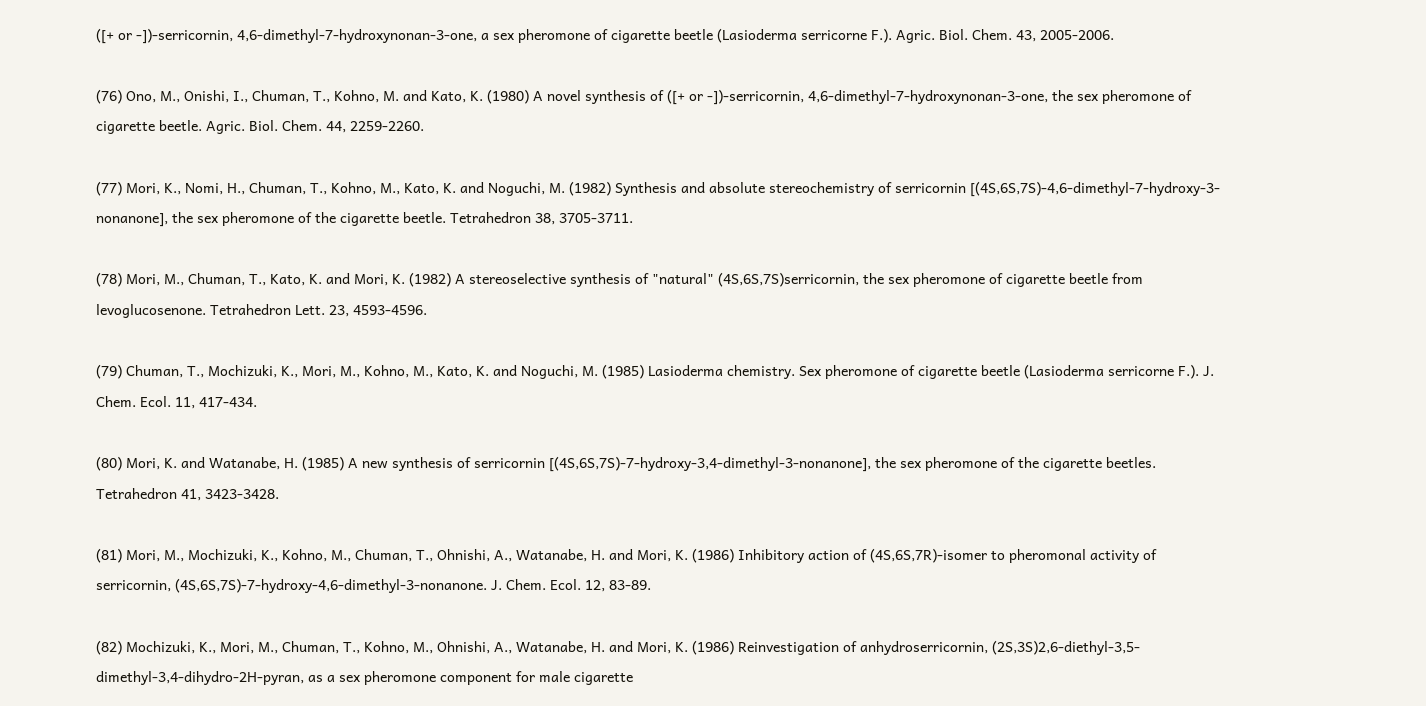([+ or -])-serricornin, 4,6-dimethyl-7-hydroxynonan-3-one, a sex pheromone of cigarette beetle (Lasioderma serricorne F.). Agric. Biol. Chem. 43, 2005-2006.

(76) Ono, M., Onishi, I., Chuman, T., Kohno, M. and Kato, K. (1980) A novel synthesis of ([+ or -])-serricornin, 4,6-dimethyl-7-hydroxynonan-3-one, the sex pheromone of cigarette beetle. Agric. Biol. Chem. 44, 2259-2260.

(77) Mori, K., Nomi, H., Chuman, T., Kohno, M., Kato, K. and Noguchi, M. (1982) Synthesis and absolute stereochemistry of serricornin [(4S,6S,7S)-4,6-dimethyl-7-hydroxy-3-nonanone], the sex pheromone of the cigarette beetle. Tetrahedron 38, 3705-3711.

(78) Mori, M., Chuman, T., Kato, K. and Mori, K. (1982) A stereoselective synthesis of "natural" (4S,6S,7S)serricornin, the sex pheromone of cigarette beetle from levoglucosenone. Tetrahedron Lett. 23, 4593-4596.

(79) Chuman, T., Mochizuki, K., Mori, M., Kohno, M., Kato, K. and Noguchi, M. (1985) Lasioderma chemistry. Sex pheromone of cigarette beetle (Lasioderma serricorne F.). J. Chem. Ecol. 11, 417-434.

(80) Mori, K. and Watanabe, H. (1985) A new synthesis of serricornin [(4S,6S,7S)-7-hydroxy-3,4-dimethyl-3-nonanone], the sex pheromone of the cigarette beetles. Tetrahedron 41, 3423-3428.

(81) Mori, M., Mochizuki, K., Kohno, M., Chuman, T., Ohnishi, A., Watanabe, H. and Mori, K. (1986) Inhibitory action of (4S,6S,7R)-isomer to pheromonal activity of serricornin, (4S,6S,7S)-7-hydroxy-4,6-dimethyl-3-nonanone. J. Chem. Ecol. 12, 83-89.

(82) Mochizuki, K., Mori, M., Chuman, T., Kohno, M., Ohnishi, A., Watanabe, H. and Mori, K. (1986) Reinvestigation of anhydroserricornin, (2S,3S)2,6-diethyl-3,5-dimethyl-3,4-dihydro-2H-pyran, as a sex pheromone component for male cigarette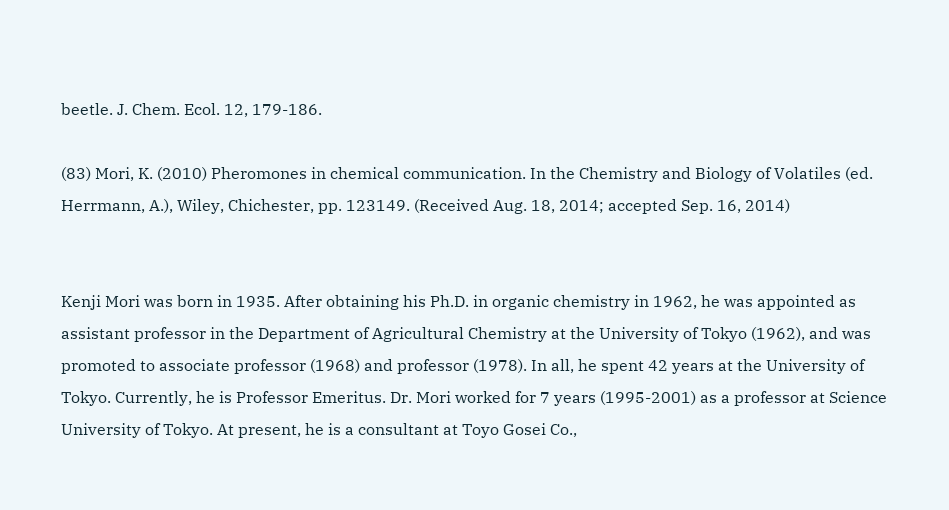beetle. J. Chem. Ecol. 12, 179-186.

(83) Mori, K. (2010) Pheromones in chemical communication. In the Chemistry and Biology of Volatiles (ed. Herrmann, A.), Wiley, Chichester, pp. 123149. (Received Aug. 18, 2014; accepted Sep. 16, 2014)


Kenji Mori was born in 1935. After obtaining his Ph.D. in organic chemistry in 1962, he was appointed as assistant professor in the Department of Agricultural Chemistry at the University of Tokyo (1962), and was promoted to associate professor (1968) and professor (1978). In all, he spent 42 years at the University of Tokyo. Currently, he is Professor Emeritus. Dr. Mori worked for 7 years (1995-2001) as a professor at Science University of Tokyo. At present, he is a consultant at Toyo Gosei Co.,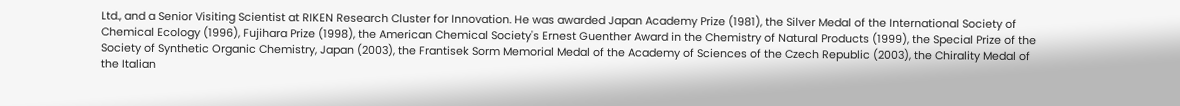Ltd., and a Senior Visiting Scientist at RIKEN Research Cluster for Innovation. He was awarded Japan Academy Prize (1981), the Silver Medal of the International Society of Chemical Ecology (1996), Fujihara Prize (1998), the American Chemical Society's Ernest Guenther Award in the Chemistry of Natural Products (1999), the Special Prize of the Society of Synthetic Organic Chemistry, Japan (2003), the Frantisek Sorm Memorial Medal of the Academy of Sciences of the Czech Republic (2003), the Chirality Medal of the Italian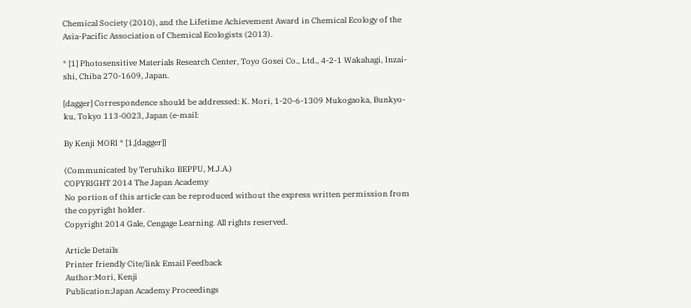Chemical Society (2010), and the Lifetime Achievement Award in Chemical Ecology of the Asia-Pacific Association of Chemical Ecologists (2013).

* [1] Photosensitive Materials Research Center, Toyo Gosei Co., Ltd., 4-2-1 Wakahagi, Inzai-shi, Chiba 270-1609, Japan.

[dagger] Correspondence should be addressed: K. Mori, 1-20-6-1309 Mukogaoka, Bunkyo-ku, Tokyo 113-0023, Japan (e-mail:

By Kenji MORI * [1,[dagger]]

(Communicated by Teruhiko BEPPU, M.J.A.)
COPYRIGHT 2014 The Japan Academy
No portion of this article can be reproduced without the express written permission from the copyright holder.
Copyright 2014 Gale, Cengage Learning. All rights reserved.

Article Details
Printer friendly Cite/link Email Feedback
Author:Mori, Kenji
Publication:Japan Academy Proceedings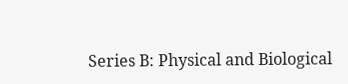Series B: Physical and Biological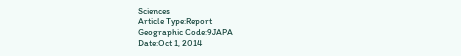Sciences
Article Type:Report
Geographic Code:9JAPA
Date:Oct 1, 2014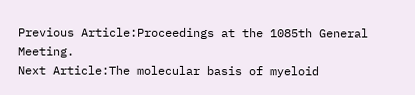Previous Article:Proceedings at the 1085th General Meeting.
Next Article:The molecular basis of myeloid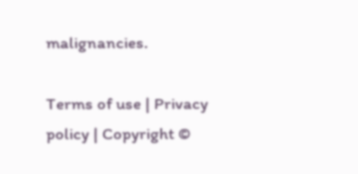malignancies.

Terms of use | Privacy policy | Copyright ©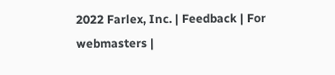2022 Farlex, Inc. | Feedback | For webmasters |